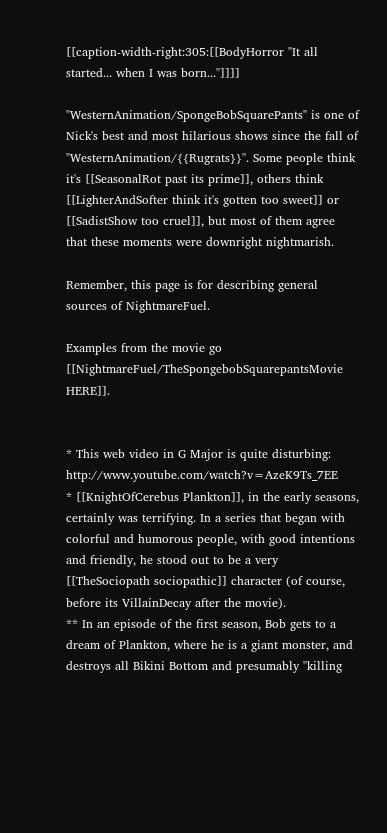[[caption-width-right:305:[[BodyHorror "It all started... when I was born..."]]]]

''WesternAnimation/SpongeBobSquarePants'' is one of Nick's best and most hilarious shows since the fall of ''WesternAnimation/{{Rugrats}}''. Some people think it's [[SeasonalRot past its prime]], others think [[LighterAndSofter think it's gotten too sweet]] or [[SadistShow too cruel]], but most of them agree that these moments were downright nightmarish.

Remember, this page is for describing general sources of NightmareFuel.

Examples from the movie go [[NightmareFuel/TheSpongebobSquarepantsMovie HERE]].


* This web video in G Major is quite disturbing: http://www.youtube.com/watch?v=AzeK9Ts_7EE
* [[KnightOfCerebus Plankton]], in the early seasons, certainly was terrifying. In a series that began with colorful and humorous people, with good intentions and friendly, he stood out to be a very [[TheSociopath sociopathic]] character (of course, before its VillainDecay after the movie).
** In an episode of the first season, Bob gets to a dream of Plankton, where he is a giant monster, and destroys all Bikini Bottom and presumably ''killing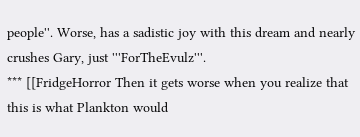people''. Worse, has a sadistic joy with this dream and nearly crushes Gary, just '''ForTheEvulz'''.
*** [[FridgeHorror Then it gets worse when you realize that this is what Plankton would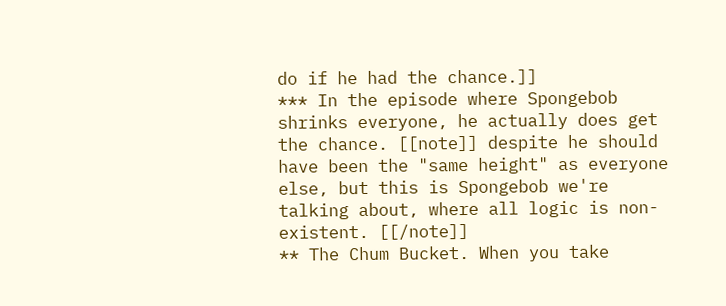do if he had the chance.]]
*** In the episode where Spongebob shrinks everyone, he actually does get the chance. [[note]] despite he should have been the "same height" as everyone else, but this is Spongebob we're talking about, where all logic is non-existent. [[/note]]
** The Chum Bucket. When you take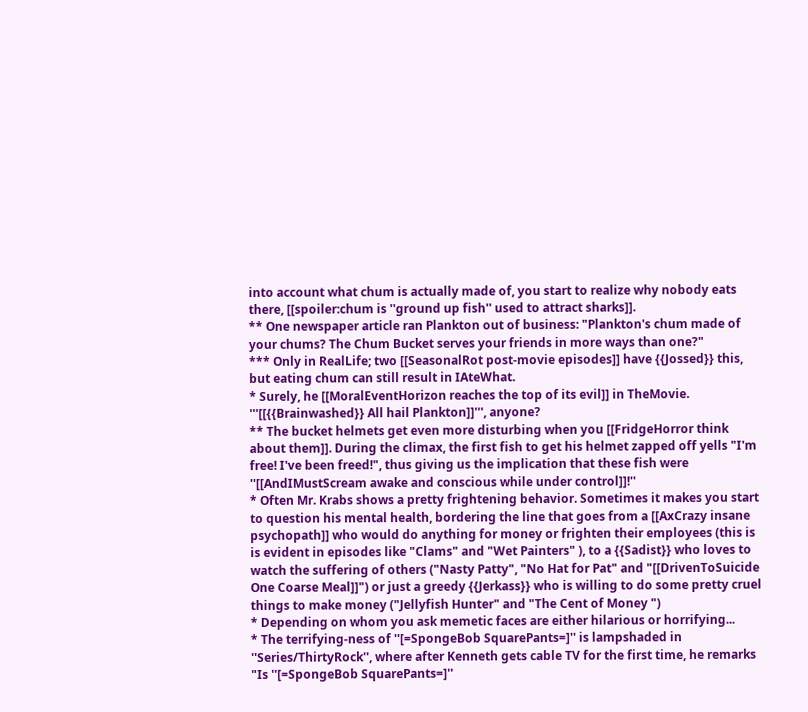into account what chum is actually made of, you start to realize why nobody eats there, [[spoiler:chum is ''ground up fish'' used to attract sharks]].
** One newspaper article ran Plankton out of business: "Plankton's chum made of your chums? The Chum Bucket serves your friends in more ways than one?"
*** Only in RealLife; two [[SeasonalRot post-movie episodes]] have {{Jossed}} this, but eating chum can still result in IAteWhat.
* Surely, he [[MoralEventHorizon reaches the top of its evil]] in TheMovie. '''[[{{Brainwashed}} All hail Plankton]]''', anyone?
** The bucket helmets get even more disturbing when you [[FridgeHorror think about them]]. During the climax, the first fish to get his helmet zapped off yells "I'm free! I've been freed!", thus giving us the implication that these fish were ''[[AndIMustScream awake and conscious while under control]]!''
* Often Mr. Krabs shows a pretty frightening behavior. Sometimes it makes you start to question his mental health, bordering the line that goes from a [[AxCrazy insane psychopath]] who would do anything for money or frighten their employees (this is is evident in episodes like "Clams" and "Wet Painters" ), to a {{Sadist}} who loves to watch the suffering of others ("Nasty Patty", "No Hat for Pat" and "[[DrivenToSuicide One Coarse Meal]]") or just a greedy {{Jerkass}} who is willing to do some pretty cruel things to make money ("Jellyfish Hunter" and "The Cent of Money ")
* Depending on whom you ask memetic faces are either hilarious or horrifying...
* The terrifying-ness of ''[=SpongeBob SquarePants=]'' is lampshaded in ''Series/ThirtyRock'', where after Kenneth gets cable TV for the first time, he remarks "Is ''[=SpongeBob SquarePants=]''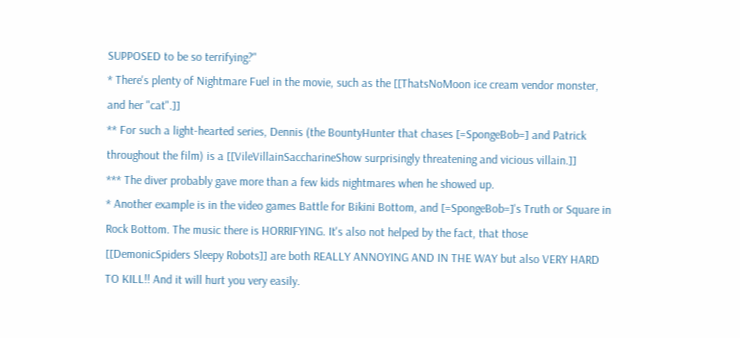SUPPOSED to be so terrifying?"
* There's plenty of Nightmare Fuel in the movie, such as the [[ThatsNoMoon ice cream vendor monster, and her "cat".]]
** For such a light-hearted series, Dennis (the BountyHunter that chases [=SpongeBob=] and Patrick throughout the film) is a [[VileVillainSaccharineShow surprisingly threatening and vicious villain.]]
*** The diver probably gave more than a few kids nightmares when he showed up.
* Another example is in the video games Battle for Bikini Bottom, and [=SpongeBob=]'s Truth or Square in Rock Bottom. The music there is HORRIFYING. It's also not helped by the fact, that those [[DemonicSpiders Sleepy Robots]] are both REALLY ANNOYING AND IN THE WAY but also VERY HARD TO KILL!! And it will hurt you very easily.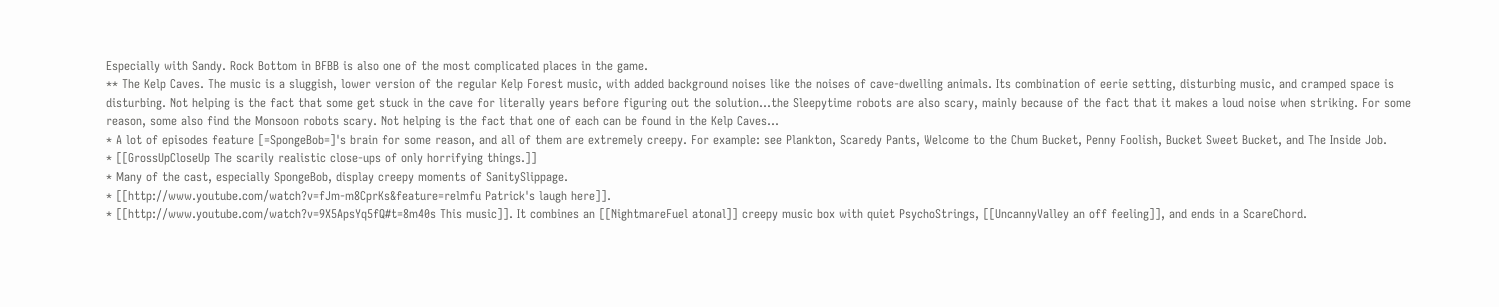Especially with Sandy. Rock Bottom in BFBB is also one of the most complicated places in the game.
** The Kelp Caves. The music is a sluggish, lower version of the regular Kelp Forest music, with added background noises like the noises of cave-dwelling animals. Its combination of eerie setting, disturbing music, and cramped space is disturbing. Not helping is the fact that some get stuck in the cave for literally years before figuring out the solution...the Sleepytime robots are also scary, mainly because of the fact that it makes a loud noise when striking. For some reason, some also find the Monsoon robots scary. Not helping is the fact that one of each can be found in the Kelp Caves...
* A lot of episodes feature [=SpongeBob=]'s brain for some reason, and all of them are extremely creepy. For example: see Plankton, Scaredy Pants, Welcome to the Chum Bucket, Penny Foolish, Bucket Sweet Bucket, and The Inside Job.
* [[GrossUpCloseUp The scarily realistic close-ups of only horrifying things.]]
* Many of the cast, especially SpongeBob, display creepy moments of SanitySlippage.
* [[http://www.youtube.com/watch?v=fJm-m8CprKs&feature=relmfu Patrick's laugh here]].
* [[http://www.youtube.com/watch?v=9X5ApsYq5fQ#t=8m40s This music]]. It combines an [[NightmareFuel atonal]] creepy music box with quiet PsychoStrings, [[UncannyValley an off feeling]], and ends in a ScareChord.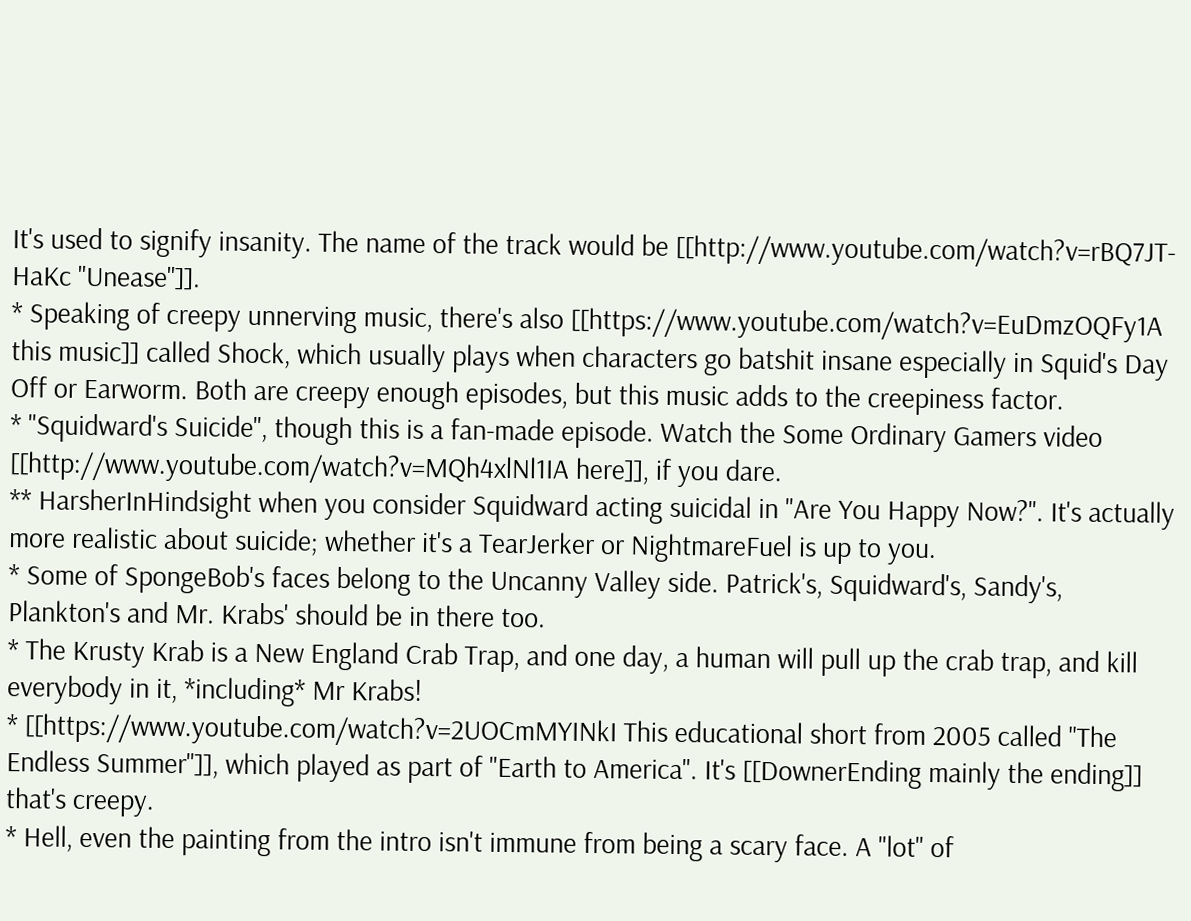It's used to signify insanity. The name of the track would be [[http://www.youtube.com/watch?v=rBQ7JT-HaKc "Unease"]].
* Speaking of creepy unnerving music, there's also [[https://www.youtube.com/watch?v=EuDmzOQFy1A this music]] called Shock, which usually plays when characters go batshit insane especially in Squid's Day Off or Earworm. Both are creepy enough episodes, but this music adds to the creepiness factor.
* ''Squidward's Suicide'', though this is a fan-made episode. Watch the Some Ordinary Gamers video [[http://www.youtube.com/watch?v=MQh4xlNl1IA here]], if you dare.
** HarsherInHindsight when you consider Squidward acting suicidal in "Are You Happy Now?". It's actually more realistic about suicide; whether it's a TearJerker or NightmareFuel is up to you.
* Some of SpongeBob's faces belong to the Uncanny Valley side. Patrick's, Squidward's, Sandy's, Plankton's and Mr. Krabs' should be in there too.
* The Krusty Krab is a New England Crab Trap, and one day, a human will pull up the crab trap, and kill everybody in it, *including* Mr Krabs!
* [[https://www.youtube.com/watch?v=2UOCmMYINkI This educational short from 2005 called "The Endless Summer"]], which played as part of ''Earth to America''. It's [[DownerEnding mainly the ending]] that's creepy.
* Hell, even the painting from the intro isn't immune from being a scary face. A ''lot'' of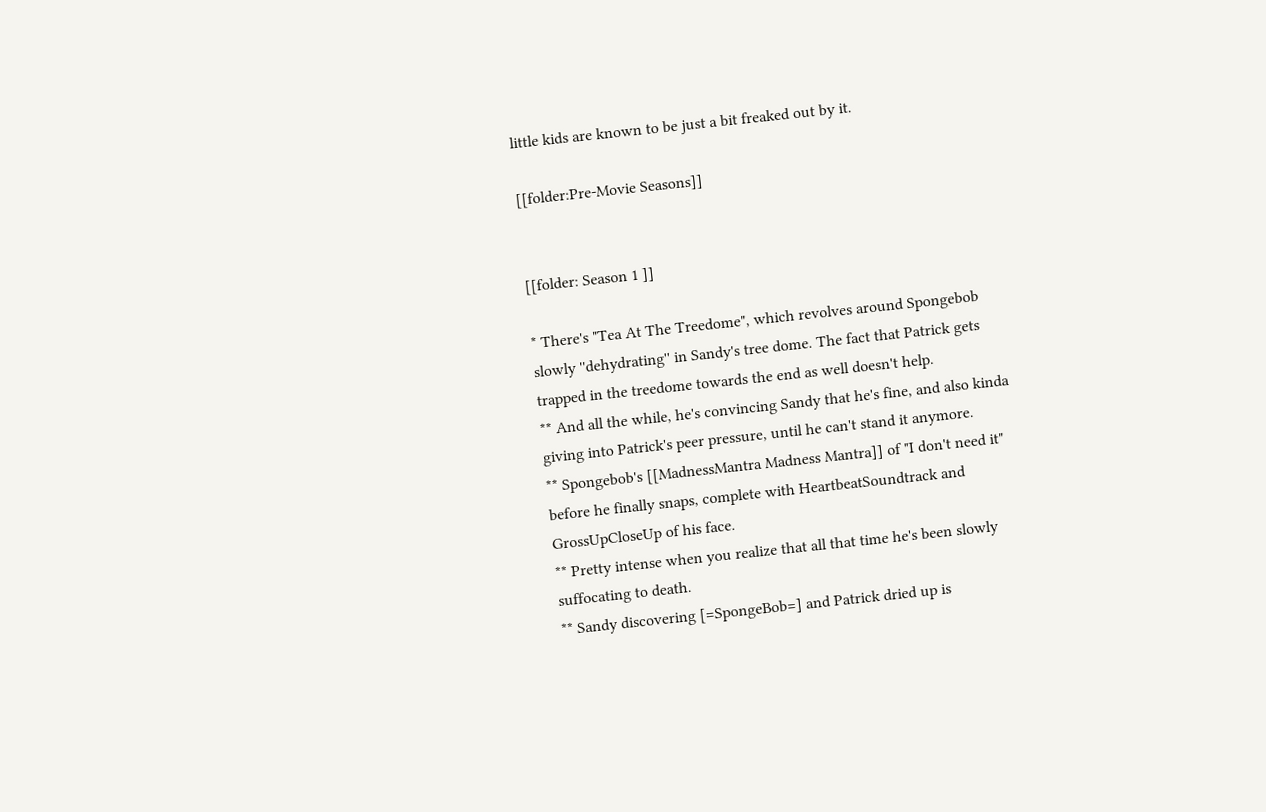little kids are known to be just a bit freaked out by it.

[[folder:Pre-Movie Seasons]]


[[folder: Season 1 ]]

* There's "Tea At The Treedome", which revolves around Spongebob slowly ''dehydrating'' in Sandy's tree dome. The fact that Patrick gets trapped in the treedome towards the end as well doesn't help.
** And all the while, he's convincing Sandy that he's fine, and also kinda giving into Patrick's peer pressure, until he can't stand it anymore.
** Spongebob's [[MadnessMantra Madness Mantra]] of "I don't need it" before he finally snaps, complete with HeartbeatSoundtrack and GrossUpCloseUp of his face.
** Pretty intense when you realize that all that time he's been slowly suffocating to death.
** Sandy discovering [=SpongeBob=] and Patrick dried up is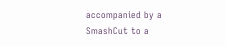accompanied by a SmashCut to a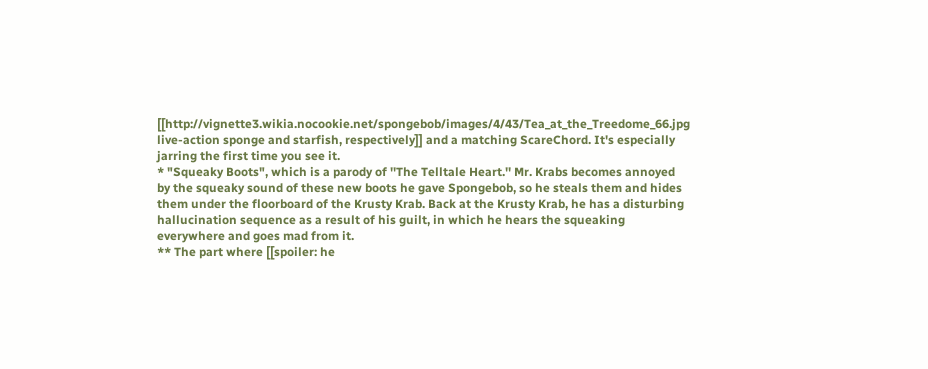[[http://vignette3.wikia.nocookie.net/spongebob/images/4/43/Tea_at_the_Treedome_66.jpg live-action sponge and starfish, respectively]] and a matching ScareChord. It's especially jarring the first time you see it.
* "Squeaky Boots", which is a parody of ''The Telltale Heart.'' Mr. Krabs becomes annoyed by the squeaky sound of these new boots he gave Spongebob, so he steals them and hides them under the floorboard of the Krusty Krab. Back at the Krusty Krab, he has a disturbing hallucination sequence as a result of his guilt, in which he hears the squeaking everywhere and goes mad from it.
** The part where [[spoiler: he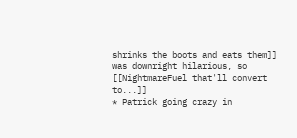shrinks the boots and eats them]] was downright hilarious, so [[NightmareFuel that'll convert to...]]
* Patrick going crazy in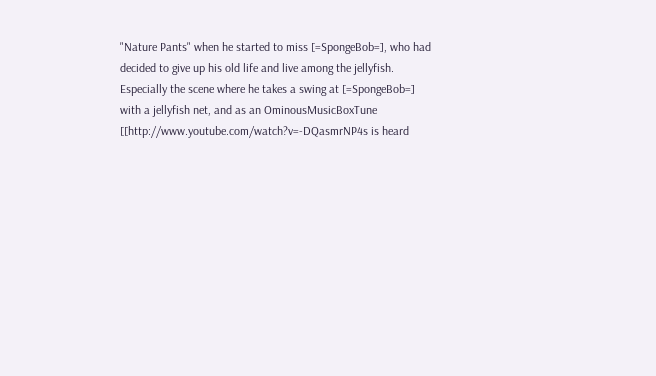"Nature Pants" when he started to miss [=SpongeBob=], who had decided to give up his old life and live among the jellyfish. Especially the scene where he takes a swing at [=SpongeBob=] with a jellyfish net, and as an OminousMusicBoxTune [[http://www.youtube.com/watch?v=-DQasmrNP4s is heard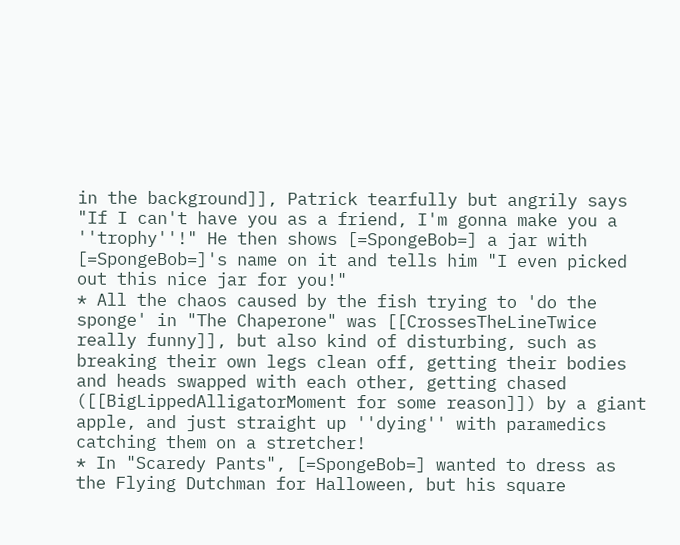in the background]], Patrick tearfully but angrily says "If I can't have you as a friend, I'm gonna make you a ''trophy''!" He then shows [=SpongeBob=] a jar with [=SpongeBob=]'s name on it and tells him "I even picked out this nice jar for you!"
* All the chaos caused by the fish trying to 'do the sponge' in "The Chaperone" was [[CrossesTheLineTwice really funny]], but also kind of disturbing, such as breaking their own legs clean off, getting their bodies and heads swapped with each other, getting chased ([[BigLippedAlligatorMoment for some reason]]) by a giant apple, and just straight up ''dying'' with paramedics catching them on a stretcher!
* In "Scaredy Pants", [=SpongeBob=] wanted to dress as the Flying Dutchman for Halloween, but his square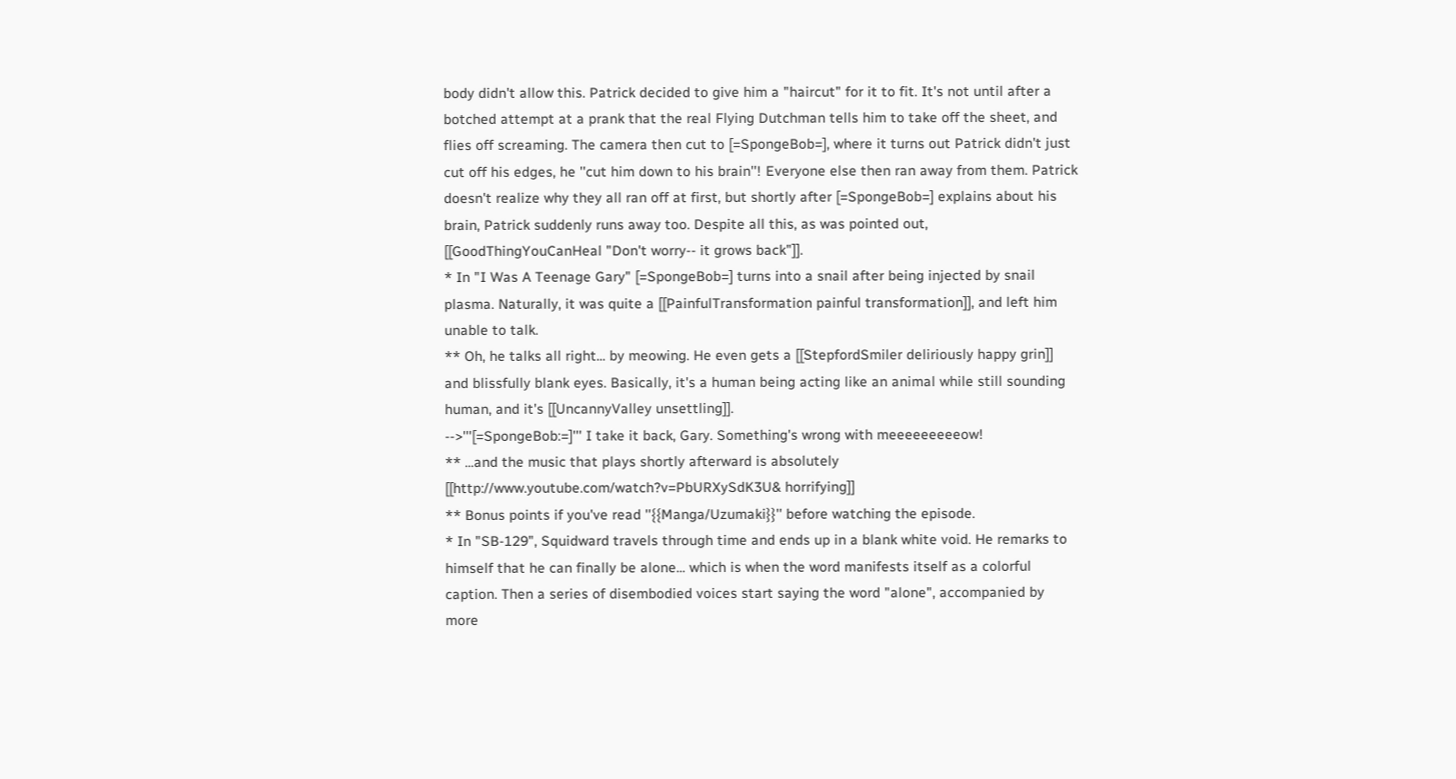body didn't allow this. Patrick decided to give him a "haircut" for it to fit. It's not until after a botched attempt at a prank that the real Flying Dutchman tells him to take off the sheet, and flies off screaming. The camera then cut to [=SpongeBob=], where it turns out Patrick didn't just cut off his edges, he ''cut him down to his brain''! Everyone else then ran away from them. Patrick doesn't realize why they all ran off at first, but shortly after [=SpongeBob=] explains about his brain, Patrick suddenly runs away too. Despite all this, as was pointed out, [[GoodThingYouCanHeal "Don't worry-- it grows back"]].
* In "I Was A Teenage Gary" [=SpongeBob=] turns into a snail after being injected by snail plasma. Naturally, it was quite a [[PainfulTransformation painful transformation]], and left him unable to talk.
** Oh, he talks all right... by meowing. He even gets a [[StepfordSmiler deliriously happy grin]] and blissfully blank eyes. Basically, it's a human being acting like an animal while still sounding human, and it's [[UncannyValley unsettling]].
-->'''[=SpongeBob:=]''' I take it back, Gary. Something's wrong with meeeeeeeeeow!
** ...and the music that plays shortly afterward is absolutely [[http://www.youtube.com/watch?v=PbURXySdK3U& horrifying]]
** Bonus points if you've read ''{{Manga/Uzumaki}}'' before watching the episode.
* In "SB-129", Squidward travels through time and ends up in a blank white void. He remarks to himself that he can finally be alone... which is when the word manifests itself as a colorful caption. Then a series of disembodied voices start saying the word "alone", accompanied by more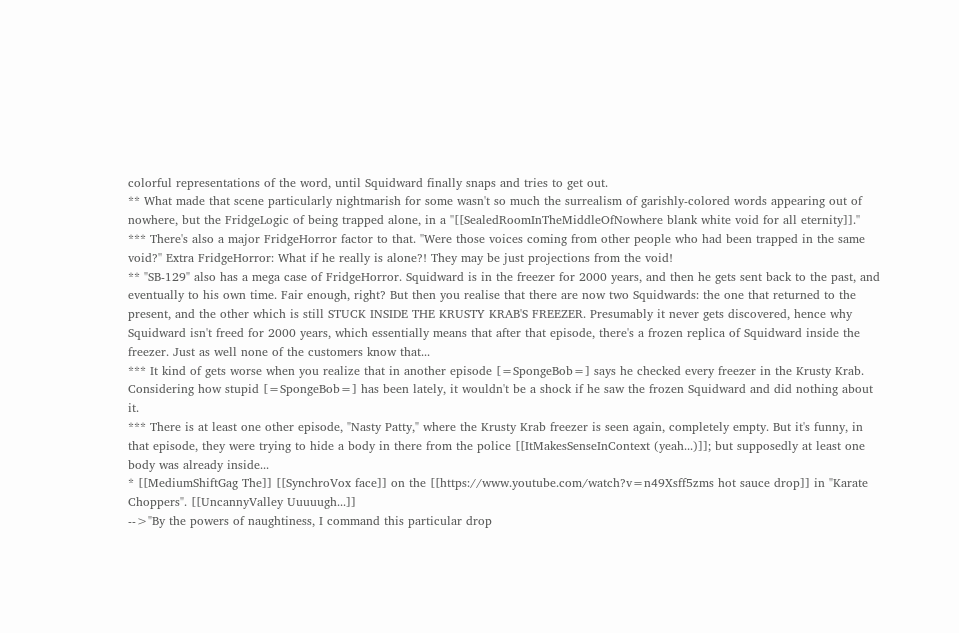colorful representations of the word, until Squidward finally snaps and tries to get out.
** What made that scene particularly nightmarish for some wasn't so much the surrealism of garishly-colored words appearing out of nowhere, but the FridgeLogic of being trapped alone, in a ''[[SealedRoomInTheMiddleOfNowhere blank white void for all eternity]].''
*** There's also a major FridgeHorror factor to that. ''Were those voices coming from other people who had been trapped in the same void?'' Extra FridgeHorror: What if he really is alone?! They may be just projections from the void!
** "SB-129" also has a mega case of FridgeHorror. Squidward is in the freezer for 2000 years, and then he gets sent back to the past, and eventually to his own time. Fair enough, right? But then you realise that there are now two Squidwards: the one that returned to the present, and the other which is still STUCK INSIDE THE KRUSTY KRAB'S FREEZER. Presumably it never gets discovered, hence why Squidward isn't freed for 2000 years, which essentially means that after that episode, there's a frozen replica of Squidward inside the freezer. Just as well none of the customers know that...
*** It kind of gets worse when you realize that in another episode [=SpongeBob=] says he checked every freezer in the Krusty Krab. Considering how stupid [=SpongeBob=] has been lately, it wouldn't be a shock if he saw the frozen Squidward and did nothing about it.
*** There is at least one other episode, "Nasty Patty," where the Krusty Krab freezer is seen again, completely empty. But it's funny, in that episode, they were trying to hide a body in there from the police [[ItMakesSenseInContext (yeah...)]]; but supposedly at least one body was already inside...
* [[MediumShiftGag The]] [[SynchroVox face]] on the [[https://www.youtube.com/watch?v=n49Xsff5zms hot sauce drop]] in "Karate Choppers". [[UncannyValley Uuuuugh...]]
-->"By the powers of naughtiness, I command this particular drop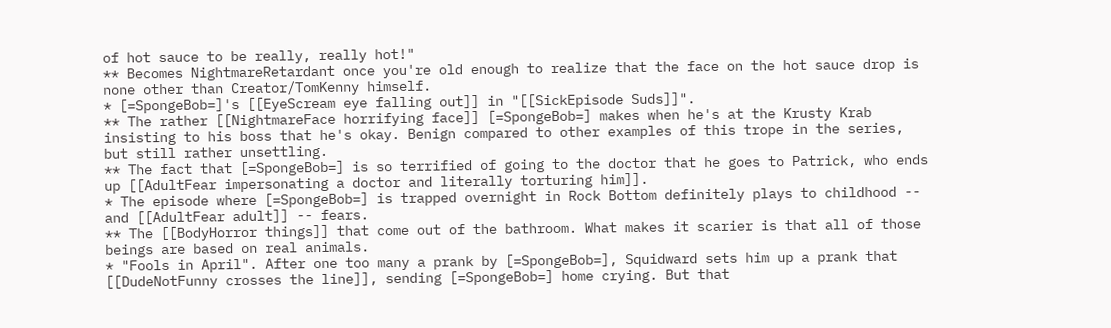of hot sauce to be really, really hot!"
** Becomes NightmareRetardant once you're old enough to realize that the face on the hot sauce drop is none other than Creator/TomKenny himself.
* [=SpongeBob=]'s [[EyeScream eye falling out]] in "[[SickEpisode Suds]]".
** The rather [[NightmareFace horrifying face]] [=SpongeBob=] makes when he's at the Krusty Krab insisting to his boss that he's okay. Benign compared to other examples of this trope in the series, but still rather unsettling.
** The fact that [=SpongeBob=] is so terrified of going to the doctor that he goes to Patrick, who ends up [[AdultFear impersonating a doctor and literally torturing him]].
* The episode where [=SpongeBob=] is trapped overnight in Rock Bottom definitely plays to childhood -- and [[AdultFear adult]] -- fears.
** The [[BodyHorror things]] that come out of the bathroom. What makes it scarier is that all of those beings are based on real animals.
* "Fools in April". After one too many a prank by [=SpongeBob=], Squidward sets him up a prank that [[DudeNotFunny crosses the line]], sending [=SpongeBob=] home crying. But that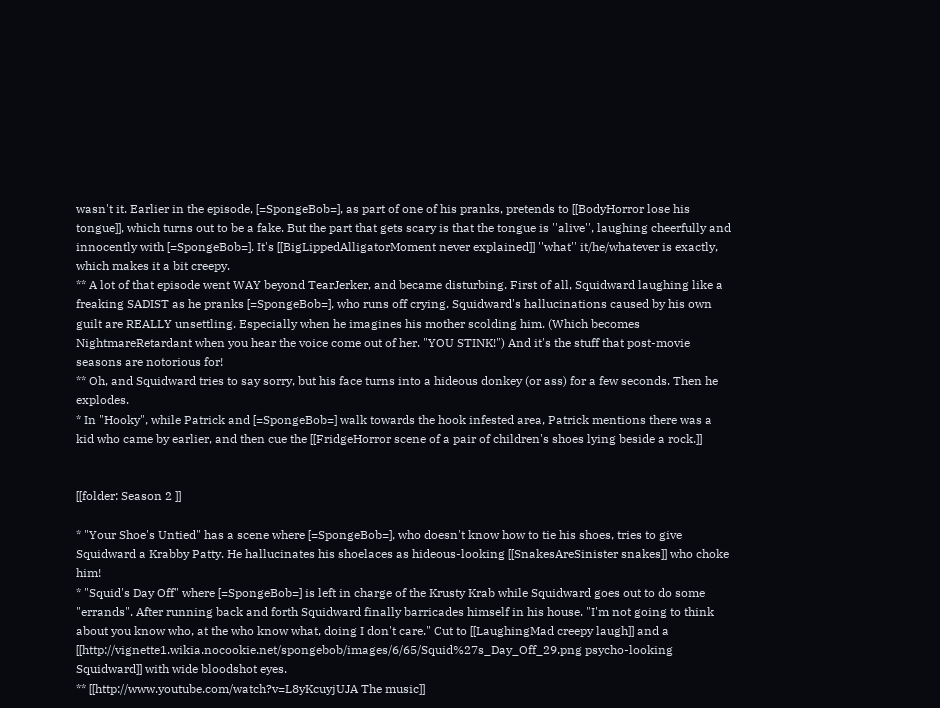wasn't it. Earlier in the episode, [=SpongeBob=], as part of one of his pranks, pretends to [[BodyHorror lose his tongue]], which turns out to be a fake. But the part that gets scary is that the tongue is ''alive'', laughing cheerfully and innocently with [=SpongeBob=]. It's [[BigLippedAlligatorMoment never explained]] ''what'' it/he/whatever is exactly, which makes it a bit creepy.
** A lot of that episode went WAY beyond TearJerker, and became disturbing. First of all, Squidward laughing like a freaking SADIST as he pranks [=SpongeBob=], who runs off crying. Squidward's hallucinations caused by his own guilt are REALLY unsettling. Especially when he imagines his mother scolding him. (Which becomes NightmareRetardant when you hear the voice come out of her. "YOU STINK!") And it's the stuff that post-movie seasons are notorious for!
** Oh, and Squidward tries to say sorry, but his face turns into a hideous donkey (or ass) for a few seconds. Then he explodes.
* In "Hooky", while Patrick and [=SpongeBob=] walk towards the hook infested area, Patrick mentions there was a kid who came by earlier, and then cue the [[FridgeHorror scene of a pair of children's shoes lying beside a rock.]]


[[folder: Season 2 ]]

* "Your Shoe's Untied" has a scene where [=SpongeBob=], who doesn't know how to tie his shoes, tries to give Squidward a Krabby Patty. He hallucinates his shoelaces as hideous-looking [[SnakesAreSinister snakes]] who choke him!
* "Squid's Day Off" where [=SpongeBob=] is left in charge of the Krusty Krab while Squidward goes out to do some "errands". After running back and forth Squidward finally barricades himself in his house. "I'm not going to think about you know who, at the who know what, doing I don't care." Cut to [[LaughingMad creepy laugh]] and a [[http://vignette1.wikia.nocookie.net/spongebob/images/6/65/Squid%27s_Day_Off_29.png psycho-looking Squidward]] with wide bloodshot eyes.
** [[http://www.youtube.com/watch?v=L8yKcuyjUJA The music]]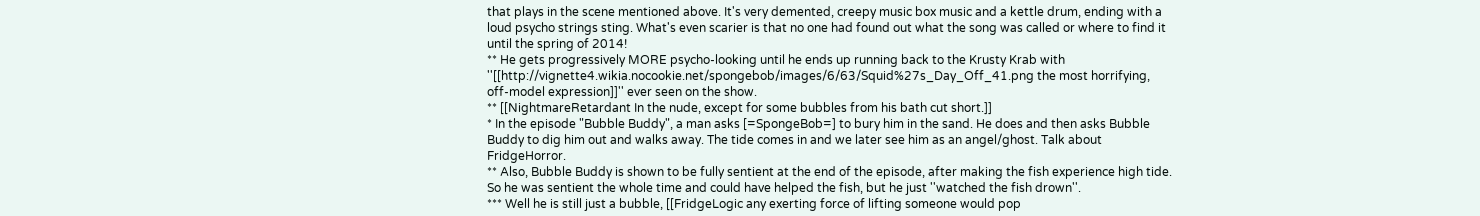that plays in the scene mentioned above. It's very demented, creepy music box music and a kettle drum, ending with a loud psycho strings sting. What's even scarier is that no one had found out what the song was called or where to find it until the spring of 2014!
** He gets progressively MORE psycho-looking until he ends up running back to the Krusty Krab with ''[[http://vignette4.wikia.nocookie.net/spongebob/images/6/63/Squid%27s_Day_Off_41.png the most horrifying, off-model expression]]'' ever seen on the show.
** [[NightmareRetardant In the nude, except for some bubbles from his bath cut short.]]
* In the episode "Bubble Buddy", a man asks [=SpongeBob=] to bury him in the sand. He does and then asks Bubble Buddy to dig him out and walks away. The tide comes in and we later see him as an angel/ghost. Talk about FridgeHorror.
** Also, Bubble Buddy is shown to be fully sentient at the end of the episode, after making the fish experience high tide. So he was sentient the whole time and could have helped the fish, but he just ''watched the fish drown''.
*** Well he is still just a bubble, [[FridgeLogic any exerting force of lifting someone would pop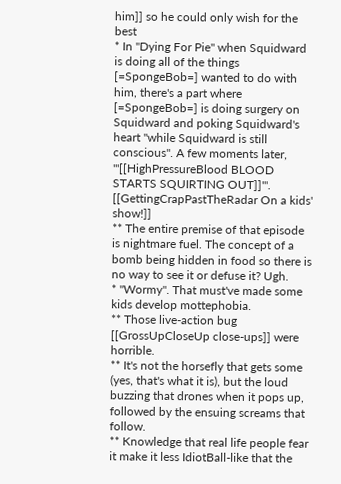him]] so he could only wish for the best
* In "Dying For Pie" when Squidward is doing all of the things [=SpongeBob=] wanted to do with him, there's a part where [=SpongeBob=] is doing surgery on Squidward and poking Squidward's heart ''while Squidward is still conscious''. A few moments later, '''[[HighPressureBlood BLOOD STARTS SQUIRTING OUT]]'''. [[GettingCrapPastTheRadar On a kids' show!]]
** The entire premise of that episode is nightmare fuel. The concept of a bomb being hidden in food so there is no way to see it or defuse it? Ugh.
* ''Wormy''. That must've made some kids develop mottephobia.
** Those live-action bug [[GrossUpCloseUp close-ups]] were horrible.
** It's not the horsefly that gets some (yes, that's what it is), but the loud buzzing that drones when it pops up, followed by the ensuing screams that follow.
** Knowledge that real life people fear it make it less IdiotBall-like that the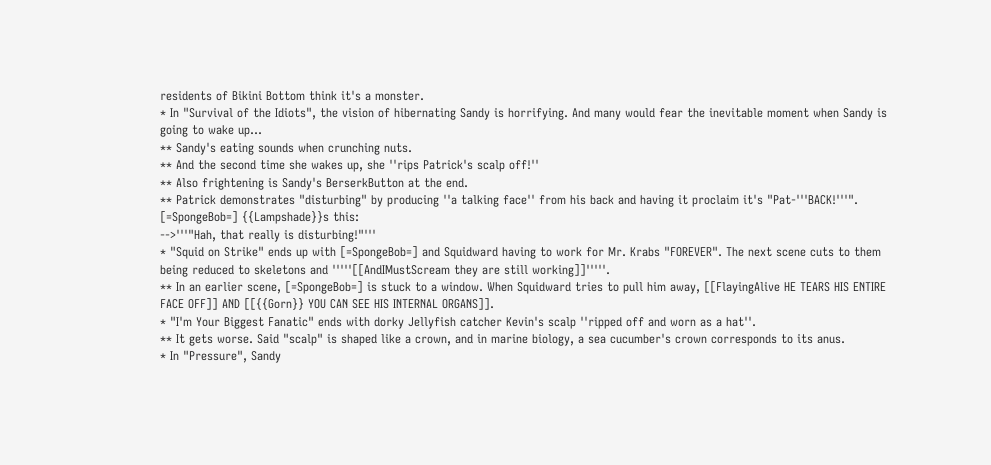residents of Bikini Bottom think it's a monster.
* In "Survival of the Idiots", the vision of hibernating Sandy is horrifying. And many would fear the inevitable moment when Sandy is going to wake up...
** Sandy's eating sounds when crunching nuts.
** And the second time she wakes up, she ''rips Patrick's scalp off!''
** Also frightening is Sandy's BerserkButton at the end.
** Patrick demonstrates "disturbing" by producing ''a talking face'' from his back and having it proclaim it's "Pat-'''BACK!'''". [=SpongeBob=] {{Lampshade}}s this:
-->'''"Hah, that really is disturbing!"'''
* "Squid on Strike" ends up with [=SpongeBob=] and Squidward having to work for Mr. Krabs "FOREVER". The next scene cuts to them being reduced to skeletons and '''''[[AndIMustScream they are still working]]'''''.
** In an earlier scene, [=SpongeBob=] is stuck to a window. When Squidward tries to pull him away, [[FlayingAlive HE TEARS HIS ENTIRE FACE OFF]] AND [[{{Gorn}} YOU CAN SEE HIS INTERNAL ORGANS]].
* "I'm Your Biggest Fanatic" ends with dorky Jellyfish catcher Kevin's scalp ''ripped off and worn as a hat''.
** It gets worse. Said "scalp" is shaped like a crown, and in marine biology, a sea cucumber's crown corresponds to its anus.
* In "Pressure", Sandy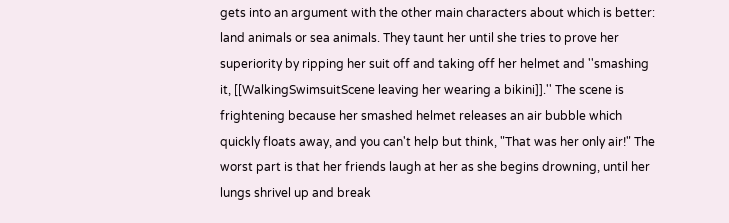gets into an argument with the other main characters about which is better: land animals or sea animals. They taunt her until she tries to prove her superiority by ripping her suit off and taking off her helmet and ''smashing it, [[WalkingSwimsuitScene leaving her wearing a bikini]].'' The scene is frightening because her smashed helmet releases an air bubble which quickly floats away, and you can't help but think, "That was her only air!" The worst part is that her friends laugh at her as she begins drowning, until her lungs shrivel up and break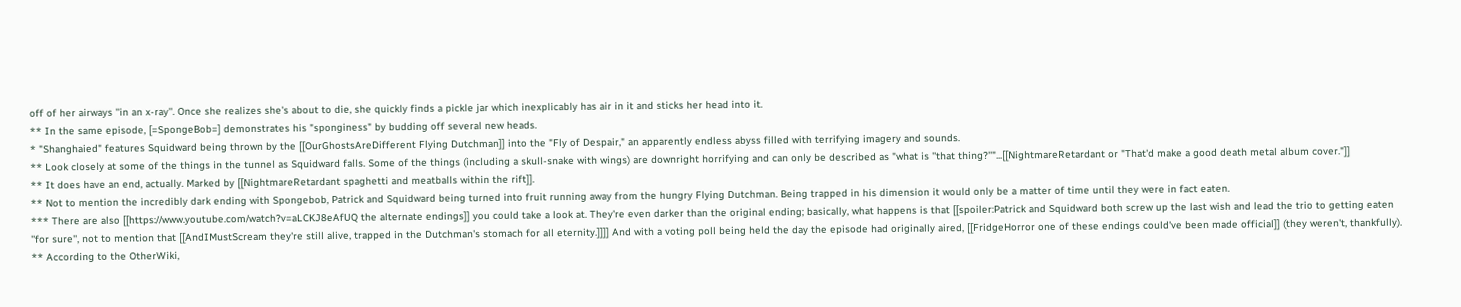off of her airways ''in an x-ray''. Once she realizes she's about to die, she quickly finds a pickle jar which inexplicably has air in it and sticks her head into it.
** In the same episode, [=SpongeBob=] demonstrates his "sponginess" by budding off several new heads.
* "Shanghaied" features Squidward being thrown by the [[OurGhostsAreDifferent Flying Dutchman]] into the "Fly of Despair," an apparently endless abyss filled with terrifying imagery and sounds.
** Look closely at some of the things in the tunnel as Squidward falls. Some of the things (including a skull-snake with wings) are downright horrifying and can only be described as "what is ''that thing?''"...[[NightmareRetardant or "That'd make a good death metal album cover."]]
** It does have an end, actually. Marked by [[NightmareRetardant spaghetti and meatballs within the rift]].
** Not to mention the incredibly dark ending with Spongebob, Patrick and Squidward being turned into fruit running away from the hungry Flying Dutchman. Being trapped in his dimension it would only be a matter of time until they were in fact eaten.
*** There are also [[https://www.youtube.com/watch?v=aLCKJ8eAfUQ the alternate endings]] you could take a look at. They're even darker than the original ending; basically, what happens is that [[spoiler:Patrick and Squidward both screw up the last wish and lead the trio to getting eaten ''for sure'', not to mention that [[AndIMustScream they're still alive, trapped in the Dutchman's stomach for all eternity.]]]] And with a voting poll being held the day the episode had originally aired, [[FridgeHorror one of these endings could've been made official]] (they weren't, thankfully).
** According to the OtherWiki,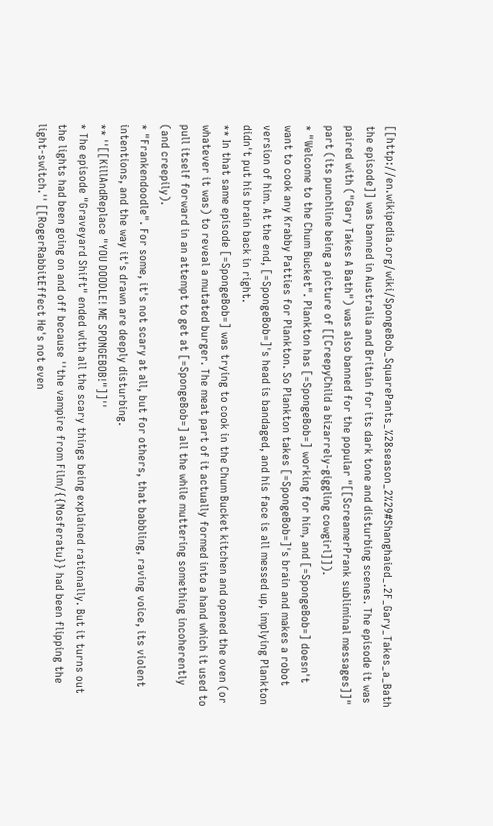[[http://en.wikipedia.org/wiki/SpongeBob_SquarePants_%28season_2%29#Shanghaied_.2F_Gary_Takes_a_Bath the episode]] was banned in Australia and Britain for its dark tone and disturbing scenes. The episode it was paired with ("Gary Takes A Bath") was also banned for the popular "[[ScreamerPrank subliminal messages]]" part (its punchline being a picture of [[CreepyChild a bizarrely-giggling cowgirl]]).
* "Welcome to the Chum Bucket". Plankton has [=SpongeBob=] working for him, and [=SpongeBob=] doesn't want to cook any Krabby Patties for Plankton. So Plankton takes [=SpongeBob=]'s brain and makes a robot version of him. At the end, [=SpongeBob=]'s head is bandaged, and his face is all messed up, implying Plankton didn't put his brain back in right.
** In that same episode [=SpongeBob=] was trying to cook in the Chum Bucket kitchen and opened the oven (or whatever it was) to reveal a mutated burger. The meat part of it actually formed into a hand which it used to pull itself forward in an attempt to get at [=SpongeBob=] all the while muttering something incoherently (and creepily).
* "Frankendoodle". For some, it's not scary at all, but for others, that babbling, raving voice, its violent intentions, and the way it's drawn are deeply disturbing.
** ''[[KillAndReplace "YOU DOODLE! ME SPONGEBOB!"]]''
* The episode "Graveyard Shift" ended with all the scary things being explained rationally. But it turns out the lights had been going on and off because ''the vampire from Film/{{Nosferatu}} had been flipping the light-switch.'' [[RogerRabbitEffect He's not even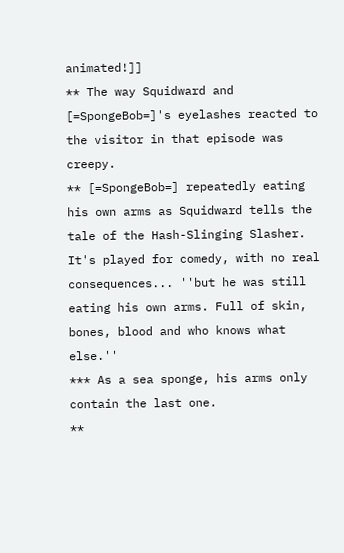animated!]]
** The way Squidward and [=SpongeBob=]'s eyelashes reacted to the visitor in that episode was creepy.
** [=SpongeBob=] repeatedly eating his own arms as Squidward tells the tale of the Hash-Slinging Slasher. It's played for comedy, with no real consequences... ''but he was still eating his own arms. Full of skin, bones, blood and who knows what else.''
*** As a sea sponge, his arms only contain the last one.
**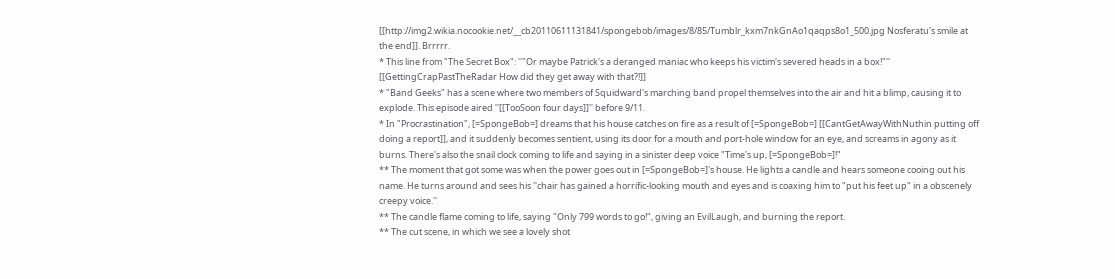[[http://img2.wikia.nocookie.net/__cb20110611131841/spongebob/images/8/85/Tumblr_kxm7nkGnAo1qaqps8o1_500.jpg Nosferatu's smile at the end]]. Brrrrr.
* This line from "The Secret Box": ''"Or maybe Patrick's a deranged maniac who keeps his victim's severed heads in a box!"'' [[GettingCrapPastTheRadar How did they get away with that?!]]
* "Band Geeks" has a scene where two members of Squidward's marching band propel themselves into the air and hit a blimp, causing it to explode. This episode aired ''[[TooSoon four days]]'' before 9/11.
* In "Procrastination", [=SpongeBob=] dreams that his house catches on fire as a result of [=SpongeBob=] [[CantGetAwayWithNuthin putting off doing a report]], and it suddenly becomes sentient, using its door for a mouth and port-hole window for an eye, and screams in agony as it burns. There's also the snail clock coming to life and saying in a sinister deep voice "Time's up, [=SpongeBob=]!"
** The moment that got some was when the power goes out in [=SpongeBob=]'s house. He lights a candle and hears someone cooing out his name. He turns around and sees his ''chair has gained a horrific-looking mouth and eyes and is coaxing him to "put his feet up" in a obscenely creepy voice.''
** The candle flame coming to life, saying "Only 799 words to go!", giving an EvilLaugh, and burning the report.
** The cut scene, in which we see a lovely shot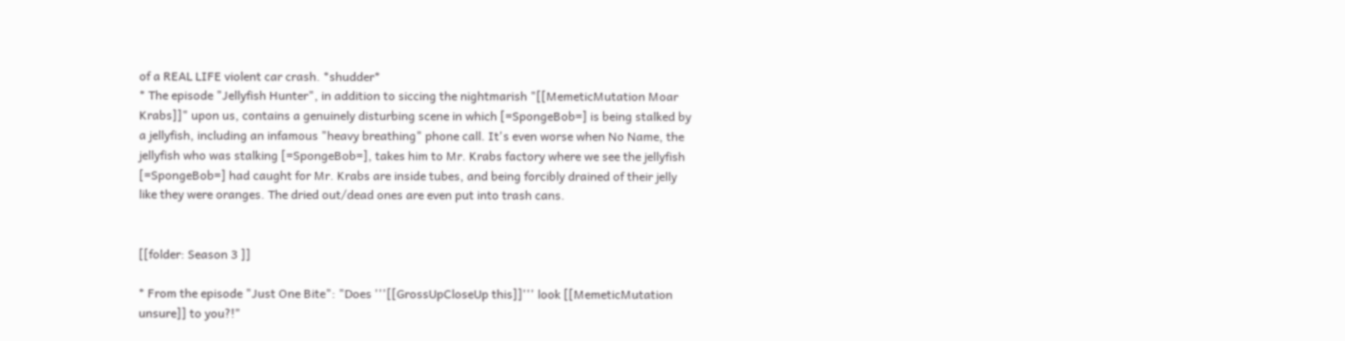of a REAL LIFE violent car crash. *shudder*
* The episode "Jellyfish Hunter", in addition to siccing the nightmarish "[[MemeticMutation Moar Krabs]]" upon us, contains a genuinely disturbing scene in which [=SpongeBob=] is being stalked by a jellyfish, including an infamous "heavy breathing" phone call. It's even worse when No Name, the jellyfish who was stalking [=SpongeBob=], takes him to Mr. Krabs factory where we see the jellyfish [=SpongeBob=] had caught for Mr. Krabs are inside tubes, and being forcibly drained of their jelly like they were oranges. The dried out/dead ones are even put into trash cans.


[[folder: Season 3 ]]

* From the episode "Just One Bite": "Does '''[[GrossUpCloseUp this]]''' look [[MemeticMutation unsure]] to you?!"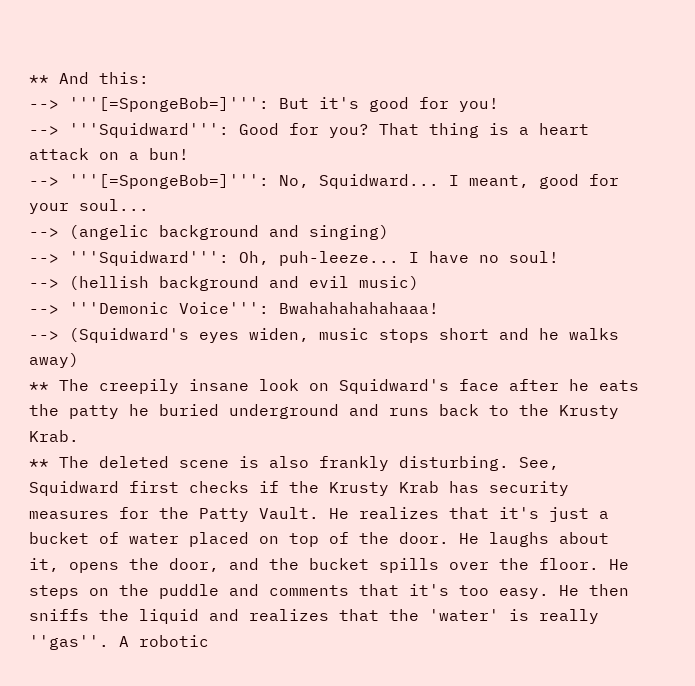** And this:
--> '''[=SpongeBob=]''': But it's good for you!
--> '''Squidward''': Good for you? That thing is a heart attack on a bun!
--> '''[=SpongeBob=]''': No, Squidward... I meant, good for your soul...
--> (angelic background and singing)
--> '''Squidward''': Oh, puh-leeze... I have no soul!
--> (hellish background and evil music)
--> '''Demonic Voice''': Bwahahahahahaaa!
--> (Squidward's eyes widen, music stops short and he walks away)
** The creepily insane look on Squidward's face after he eats the patty he buried underground and runs back to the Krusty Krab.
** The deleted scene is also frankly disturbing. See, Squidward first checks if the Krusty Krab has security measures for the Patty Vault. He realizes that it's just a bucket of water placed on top of the door. He laughs about it, opens the door, and the bucket spills over the floor. He steps on the puddle and comments that it's too easy. He then sniffs the liquid and realizes that the 'water' is really ''gas''. A robotic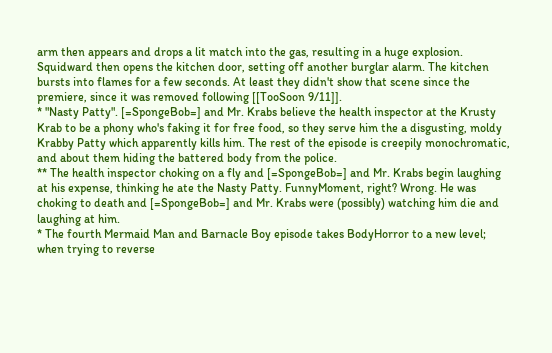arm then appears and drops a lit match into the gas, resulting in a huge explosion. Squidward then opens the kitchen door, setting off another burglar alarm. The kitchen bursts into flames for a few seconds. At least they didn't show that scene since the premiere, since it was removed following [[TooSoon 9/11]].
* "Nasty Patty". [=SpongeBob=] and Mr. Krabs believe the health inspector at the Krusty Krab to be a phony who's faking it for free food, so they serve him the a disgusting, moldy Krabby Patty which apparently kills him. The rest of the episode is creepily monochromatic, and about them hiding the battered body from the police.
** The health inspector choking on a fly and [=SpongeBob=] and Mr. Krabs begin laughing at his expense, thinking he ate the Nasty Patty. FunnyMoment, right? Wrong. He was choking to death and [=SpongeBob=] and Mr. Krabs were (possibly) watching him die and laughing at him.
* The fourth Mermaid Man and Barnacle Boy episode takes BodyHorror to a new level; when trying to reverse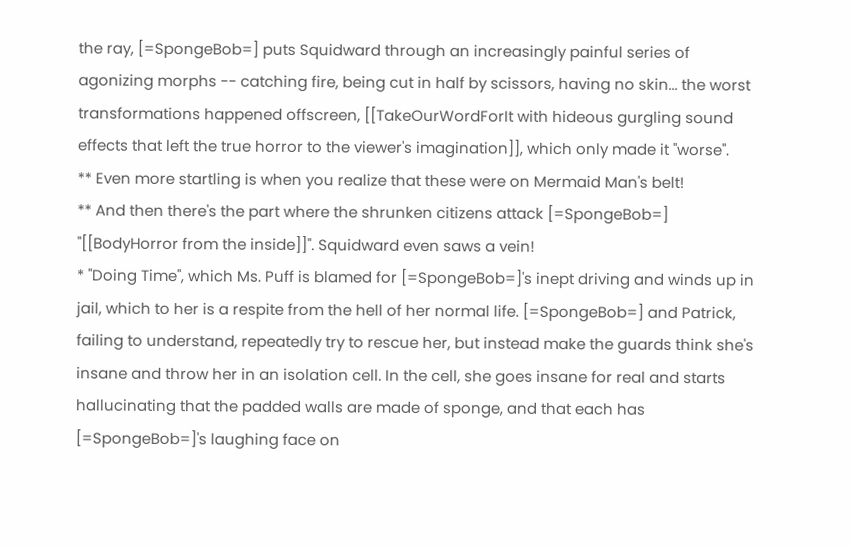the ray, [=SpongeBob=] puts Squidward through an increasingly painful series of agonizing morphs -- catching fire, being cut in half by scissors, having no skin... the worst transformations happened offscreen, [[TakeOurWordForIt with hideous gurgling sound effects that left the true horror to the viewer's imagination]], which only made it ''worse''.
** Even more startling is when you realize that these were on Mermaid Man's belt!
** And then there's the part where the shrunken citizens attack [=SpongeBob=] ''[[BodyHorror from the inside]]''. Squidward even saws a vein!
* "Doing Time", which Ms. Puff is blamed for [=SpongeBob=]'s inept driving and winds up in jail, which to her is a respite from the hell of her normal life. [=SpongeBob=] and Patrick, failing to understand, repeatedly try to rescue her, but instead make the guards think she's insane and throw her in an isolation cell. In the cell, she goes insane for real and starts hallucinating that the padded walls are made of sponge, and that each has [=SpongeBob=]'s laughing face on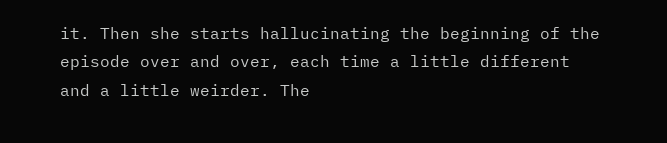it. Then she starts hallucinating the beginning of the episode over and over, each time a little different and a little weirder. The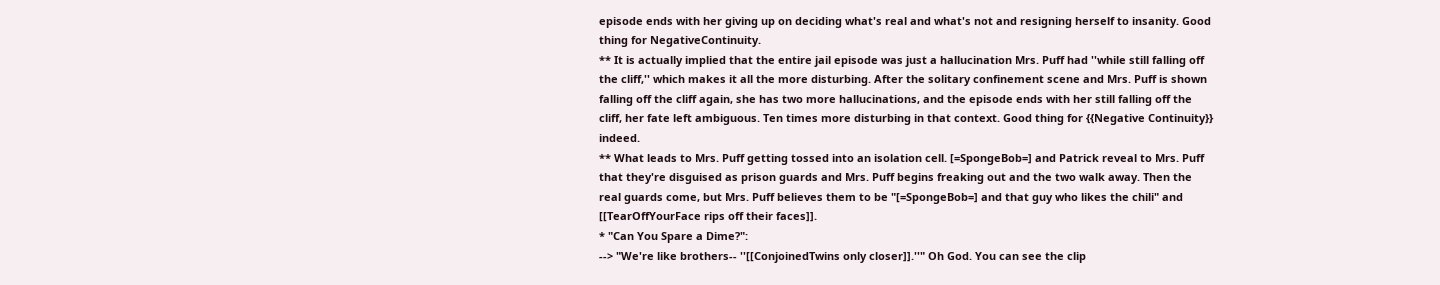episode ends with her giving up on deciding what's real and what's not and resigning herself to insanity. Good thing for NegativeContinuity.
** It is actually implied that the entire jail episode was just a hallucination Mrs. Puff had ''while still falling off the cliff,'' which makes it all the more disturbing. After the solitary confinement scene and Mrs. Puff is shown falling off the cliff again, she has two more hallucinations, and the episode ends with her still falling off the cliff, her fate left ambiguous. Ten times more disturbing in that context. Good thing for {{Negative Continuity}} indeed.
** What leads to Mrs. Puff getting tossed into an isolation cell. [=SpongeBob=] and Patrick reveal to Mrs. Puff that they're disguised as prison guards and Mrs. Puff begins freaking out and the two walk away. Then the real guards come, but Mrs. Puff believes them to be "[=SpongeBob=] and that guy who likes the chili" and [[TearOffYourFace rips off their faces]].
* "Can You Spare a Dime?":
--> "We're like brothers-- ''[[ConjoinedTwins only closer]].''" Oh God. You can see the clip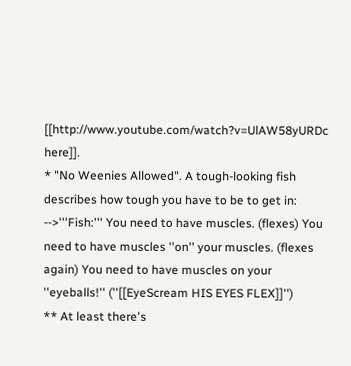[[http://www.youtube.com/watch?v=UlAW58yURDc here]].
* "No Weenies Allowed". A tough-looking fish describes how tough you have to be to get in:
-->'''Fish:''' You need to have muscles. (flexes) You need to have muscles ''on'' your muscles. (flexes again) You need to have muscles on your ''eyeballs!'' (''[[EyeScream HIS EYES FLEX]]'')
** At least there's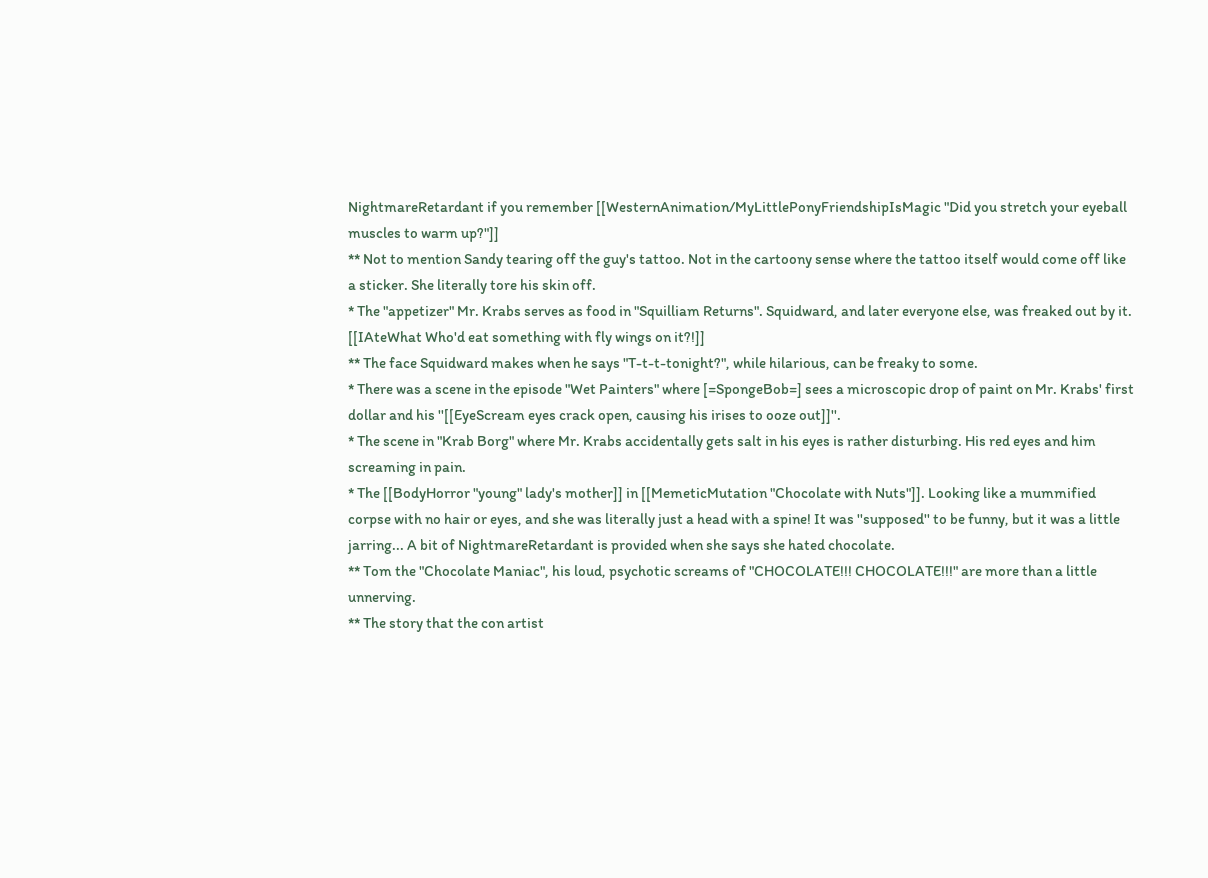NightmareRetardant if you remember [[WesternAnimation/MyLittlePonyFriendshipIsMagic "Did you stretch your eyeball muscles to warm up?"]]
** Not to mention Sandy tearing off the guy's tattoo. Not in the cartoony sense where the tattoo itself would come off like a sticker. She literally tore his skin off.
* The "appetizer" Mr. Krabs serves as food in "Squilliam Returns". Squidward, and later everyone else, was freaked out by it. [[IAteWhat Who'd eat something with fly wings on it?!]]
** The face Squidward makes when he says "T-t-t-tonight?", while hilarious, can be freaky to some.
* There was a scene in the episode "Wet Painters" where [=SpongeBob=] sees a microscopic drop of paint on Mr. Krabs' first dollar and his ''[[EyeScream eyes crack open, causing his irises to ooze out]]''.
* The scene in "Krab Borg" where Mr. Krabs accidentally gets salt in his eyes is rather disturbing. His red eyes and him screaming in pain.
* The [[BodyHorror "young" lady's mother]] in [[MemeticMutation "Chocolate with Nuts"]]. Looking like a mummified corpse with no hair or eyes, and she was literally just a head with a spine! It was ''supposed'' to be funny, but it was a little jarring... A bit of NightmareRetardant is provided when she says she hated chocolate.
** Tom the "Chocolate Maniac", his loud, psychotic screams of "CHOCOLATE!!! CHOCOLATE!!!" are more than a little unnerving.
** The story that the con artist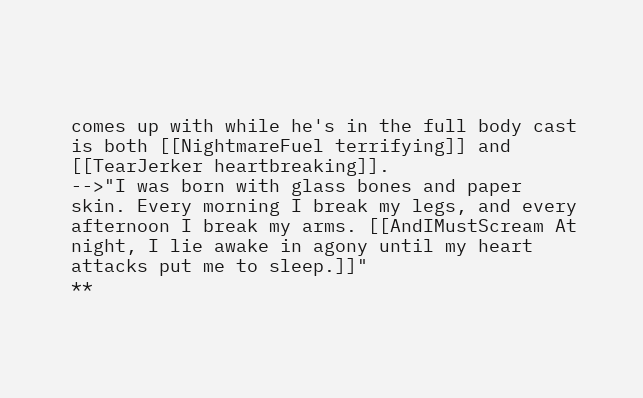comes up with while he's in the full body cast is both [[NightmareFuel terrifying]] and [[TearJerker heartbreaking]].
-->"I was born with glass bones and paper skin. Every morning I break my legs, and every afternoon I break my arms. [[AndIMustScream At night, I lie awake in agony until my heart attacks put me to sleep.]]"
**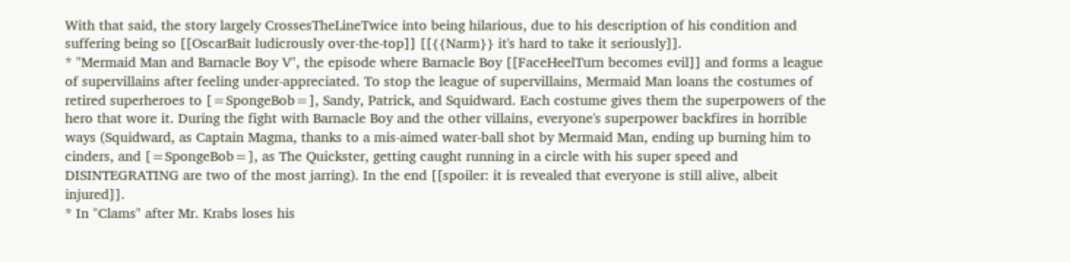With that said, the story largely CrossesTheLineTwice into being hilarious, due to his description of his condition and suffering being so [[OscarBait ludicrously over-the-top]] [[{{Narm}} it's hard to take it seriously]].
* "Mermaid Man and Barnacle Boy V", the episode where Barnacle Boy [[FaceHeelTurn becomes evil]] and forms a league of supervillains after feeling under-appreciated. To stop the league of supervillains, Mermaid Man loans the costumes of retired superheroes to [=SpongeBob=], Sandy, Patrick, and Squidward. Each costume gives them the superpowers of the hero that wore it. During the fight with Barnacle Boy and the other villains, everyone's superpower backfires in horrible ways (Squidward, as Captain Magma, thanks to a mis-aimed water-ball shot by Mermaid Man, ending up burning him to cinders, and [=SpongeBob=], as The Quickster, getting caught running in a circle with his super speed and DISINTEGRATING are two of the most jarring). In the end [[spoiler: it is revealed that everyone is still alive, albeit injured]].
* In "Clams" after Mr. Krabs loses his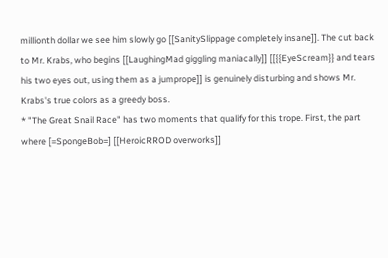millionth dollar we see him slowly go [[SanitySlippage completely insane]]. The cut back to Mr. Krabs, who begins [[LaughingMad giggling maniacally]] [[{{EyeScream}} and tears his two eyes out, using them as a jumprope]] is genuinely disturbing and shows Mr. Krabs's true colors as a greedy boss.
* "The Great Snail Race" has two moments that qualify for this trope. First, the part where [=SpongeBob=] [[HeroicRROD overworks]]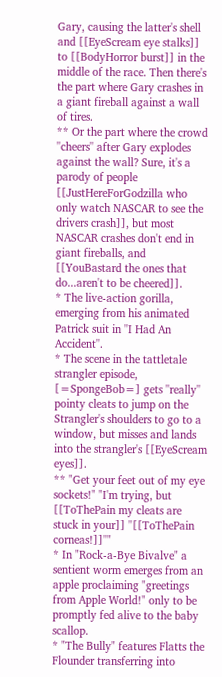Gary, causing the latter's shell and [[EyeScream eye stalks]] to [[BodyHorror burst]] in the middle of the race. Then there's the part where Gary crashes in a giant fireball against a wall of tires.
** Or the part where the crowd ''cheers'' after Gary explodes against the wall? Sure, it's a parody of people [[JustHereForGodzilla who only watch NASCAR to see the drivers crash]], but most NASCAR crashes don't end in giant fireballs, and [[YouBastard the ones that do...aren't to be cheered]].
* The live-action gorilla, emerging from his animated Patrick suit in ''I Had An Accident''.
* The scene in the tattletale strangler episode, [=SpongeBob=] gets ''really'' pointy cleats to jump on the Strangler's shoulders to go to a window, but misses and lands into the strangler's [[EyeScream eyes]].
** "Get your feet out of my eye sockets!" "I'm trying, but [[ToThePain my cleats are stuck in your]] ''[[ToThePain corneas!]]''"
* In "Rock-a-Bye Bivalve" a sentient worm emerges from an apple proclaiming "greetings from Apple World!" only to be promptly fed alive to the baby scallop.
* "The Bully" features Flatts the Flounder transferring into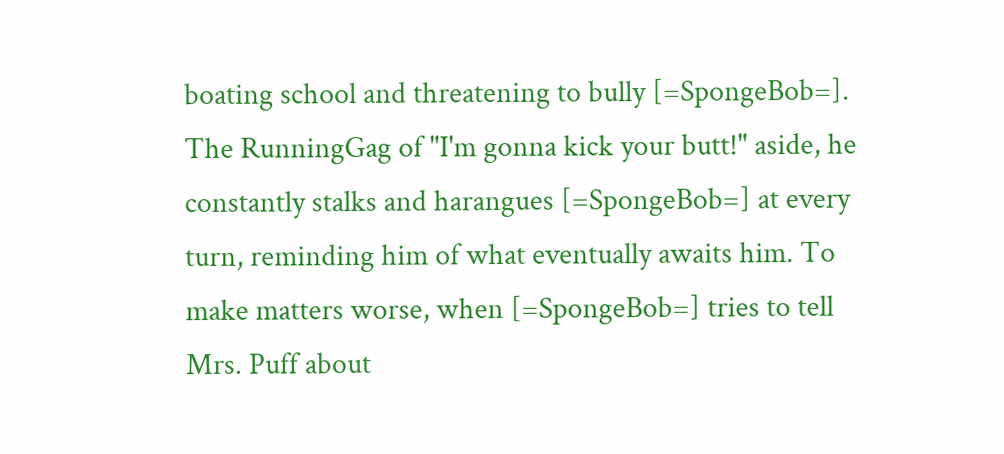boating school and threatening to bully [=SpongeBob=]. The RunningGag of "I'm gonna kick your butt!" aside, he constantly stalks and harangues [=SpongeBob=] at every turn, reminding him of what eventually awaits him. To make matters worse, when [=SpongeBob=] tries to tell Mrs. Puff about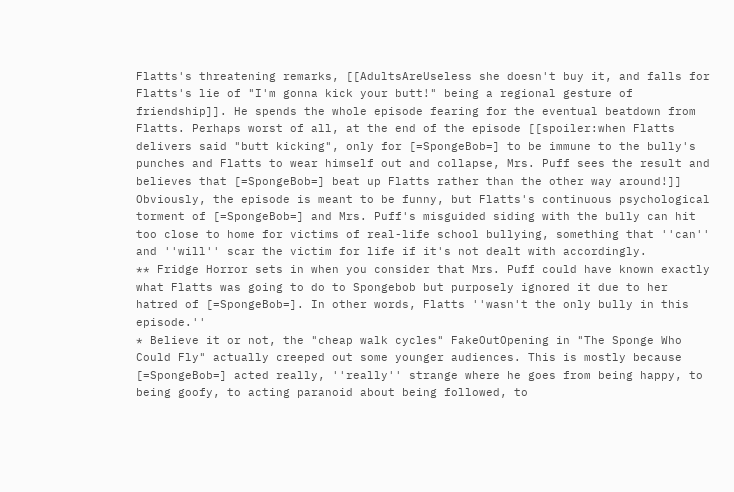Flatts's threatening remarks, [[AdultsAreUseless she doesn't buy it, and falls for Flatts's lie of "I'm gonna kick your butt!" being a regional gesture of friendship]]. He spends the whole episode fearing for the eventual beatdown from Flatts. Perhaps worst of all, at the end of the episode [[spoiler:when Flatts delivers said "butt kicking", only for [=SpongeBob=] to be immune to the bully's punches and Flatts to wear himself out and collapse, Mrs. Puff sees the result and believes that [=SpongeBob=] beat up Flatts rather than the other way around!]] Obviously, the episode is meant to be funny, but Flatts's continuous psychological torment of [=SpongeBob=] and Mrs. Puff's misguided siding with the bully can hit too close to home for victims of real-life school bullying, something that ''can'' and ''will'' scar the victim for life if it's not dealt with accordingly.
** Fridge Horror sets in when you consider that Mrs. Puff could have known exactly what Flatts was going to do to Spongebob but purposely ignored it due to her hatred of [=SpongeBob=]. In other words, Flatts ''wasn't the only bully in this episode.''
* Believe it or not, the "cheap walk cycles" FakeOutOpening in "The Sponge Who Could Fly" actually creeped out some younger audiences. This is mostly because [=SpongeBob=] acted really, ''really'' strange where he goes from being happy, to being goofy, to acting paranoid about being followed, to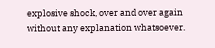explosive shock, over and over again without any explanation whatsoever.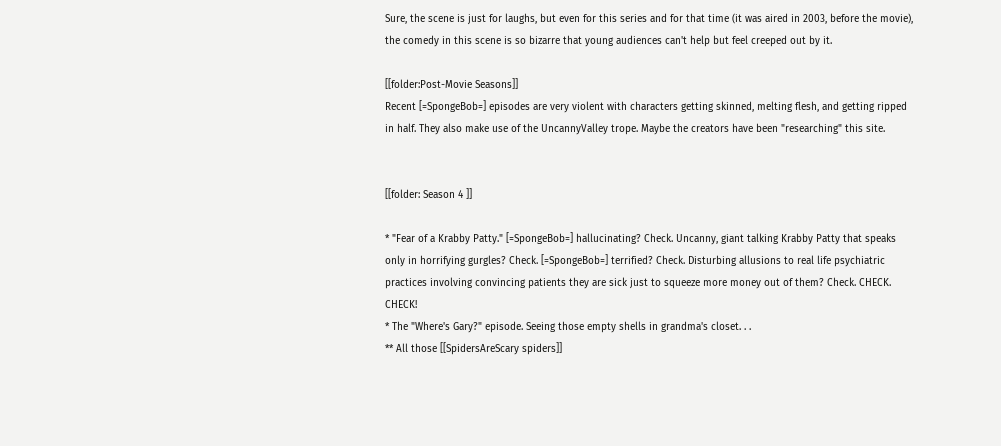Sure, the scene is just for laughs, but even for this series and for that time (it was aired in 2003, before the movie), the comedy in this scene is so bizarre that young audiences can't help but feel creeped out by it.

[[folder:Post-Movie Seasons]]
Recent [=SpongeBob=] episodes are very violent with characters getting skinned, melting flesh, and getting ripped in half. They also make use of the UncannyValley trope. Maybe the creators have been "researching" this site.


[[folder: Season 4 ]]

* "Fear of a Krabby Patty." [=SpongeBob=] hallucinating? Check. Uncanny, giant talking Krabby Patty that speaks only in horrifying gurgles? Check. [=SpongeBob=] terrified? Check. Disturbing allusions to real life psychiatric practices involving convincing patients they are sick just to squeeze more money out of them? Check. CHECK. CHECK!
* The "Where's Gary?" episode. Seeing those empty shells in grandma's closet. . .
** All those [[SpidersAreScary spiders]]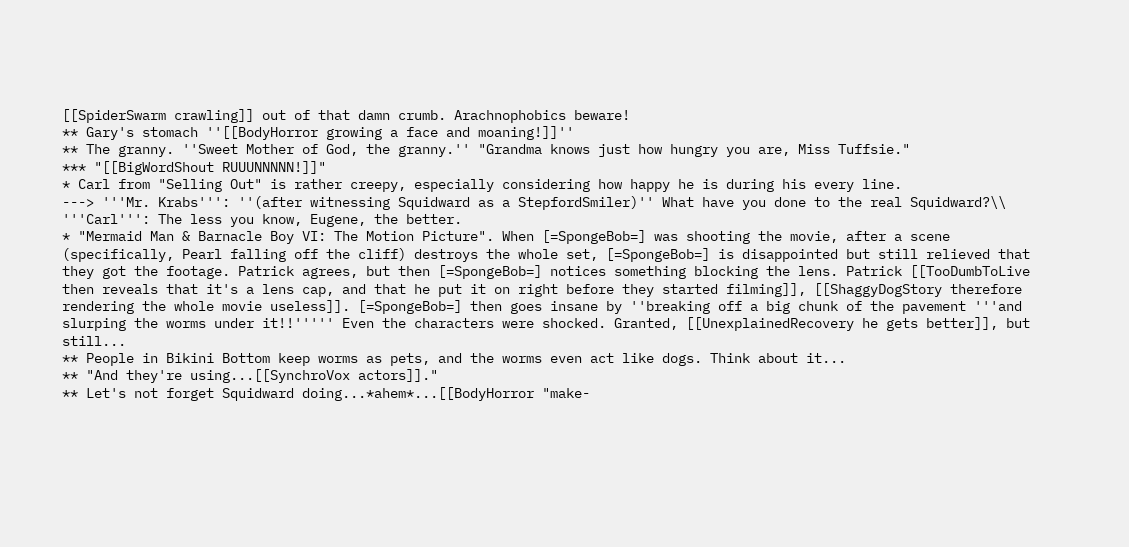[[SpiderSwarm crawling]] out of that damn crumb. Arachnophobics beware!
** Gary's stomach ''[[BodyHorror growing a face and moaning!]]''
** The granny. ''Sweet Mother of God, the granny.'' "Grandma knows just how hungry you are, Miss Tuffsie."
*** "[[BigWordShout RUUUNNNNN!]]"
* Carl from "Selling Out" is rather creepy, especially considering how happy he is during his every line.
---> '''Mr. Krabs''': ''(after witnessing Squidward as a StepfordSmiler)'' What have you done to the real Squidward?\\
'''Carl''': The less you know, Eugene, the better.
* "Mermaid Man & Barnacle Boy VI: The Motion Picture". When [=SpongeBob=] was shooting the movie, after a scene (specifically, Pearl falling off the cliff) destroys the whole set, [=SpongeBob=] is disappointed but still relieved that they got the footage. Patrick agrees, but then [=SpongeBob=] notices something blocking the lens. Patrick [[TooDumbToLive then reveals that it's a lens cap, and that he put it on right before they started filming]], [[ShaggyDogStory therefore rendering the whole movie useless]]. [=SpongeBob=] then goes insane by ''breaking off a big chunk of the pavement '''and slurping the worms under it!!''''' Even the characters were shocked. Granted, [[UnexplainedRecovery he gets better]], but still...
** People in Bikini Bottom keep worms as pets, and the worms even act like dogs. Think about it...
** "And they're using...[[SynchroVox actors]]."
** Let's not forget Squidward doing...*ahem*...[[BodyHorror "make-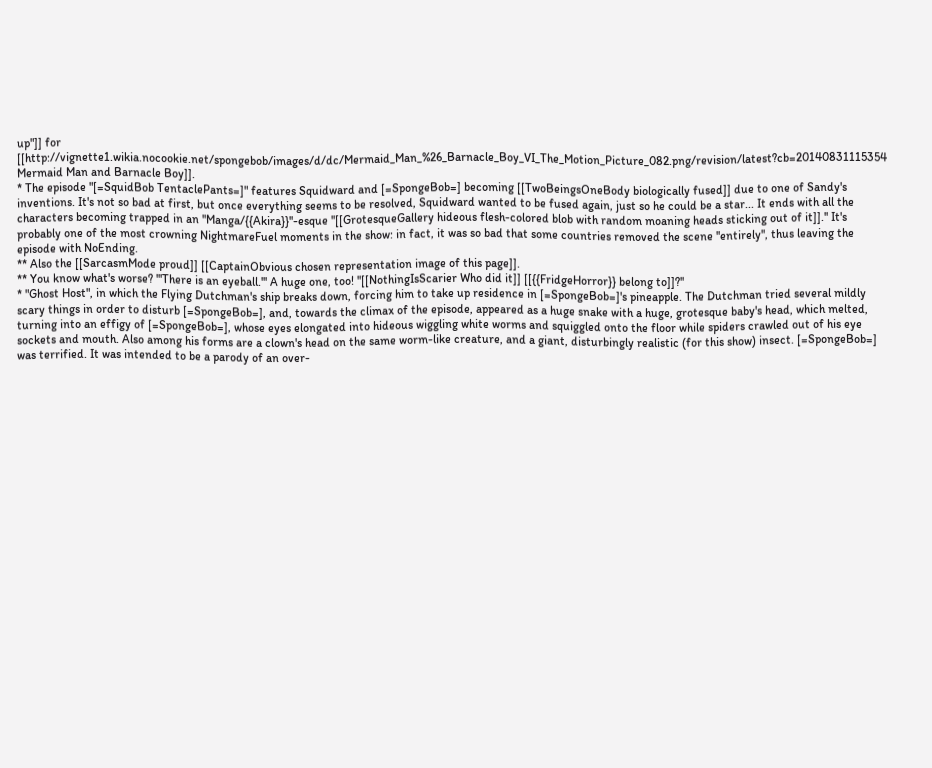up"]] for [[http://vignette1.wikia.nocookie.net/spongebob/images/d/dc/Mermaid_Man_%26_Barnacle_Boy_VI_The_Motion_Picture_082.png/revision/latest?cb=20140831115354 Mermaid Man and Barnacle Boy]].
* The episode "[=SquidBob TentaclePants=]" features Squidward and [=SpongeBob=] becoming [[TwoBeingsOneBody biologically fused]] due to one of Sandy's inventions. It's not so bad at first, but once everything seems to be resolved, Squidward wanted to be fused again, just so he could be a star... It ends with all the characters becoming trapped in an ''Manga/{{Akira}}''-esque ''[[GrotesqueGallery hideous flesh-colored blob with random moaning heads sticking out of it]].'' It's probably one of the most crowning NightmareFuel moments in the show: in fact, it was so bad that some countries removed the scene ''entirely'', thus leaving the episode with NoEnding.
** Also the [[SarcasmMode proud]] [[CaptainObvious chosen representation image of this page]].
** You know what's worse? '''There is an eyeball.''' A huge one, too! ''[[NothingIsScarier Who did it]] [[{{FridgeHorror}} belong to]]?''
* "Ghost Host", in which the Flying Dutchman's ship breaks down, forcing him to take up residence in [=SpongeBob=]'s pineapple. The Dutchman tried several mildly scary things in order to disturb [=SpongeBob=], and, towards the climax of the episode, appeared as a huge snake with a huge, grotesque baby's head, which melted, turning into an effigy of [=SpongeBob=], whose eyes elongated into hideous wiggling white worms and squiggled onto the floor while spiders crawled out of his eye sockets and mouth. Also among his forms are a clown's head on the same worm-like creature, and a giant, disturbingly realistic (for this show) insect. [=SpongeBob=] was terrified. It was intended to be a parody of an over-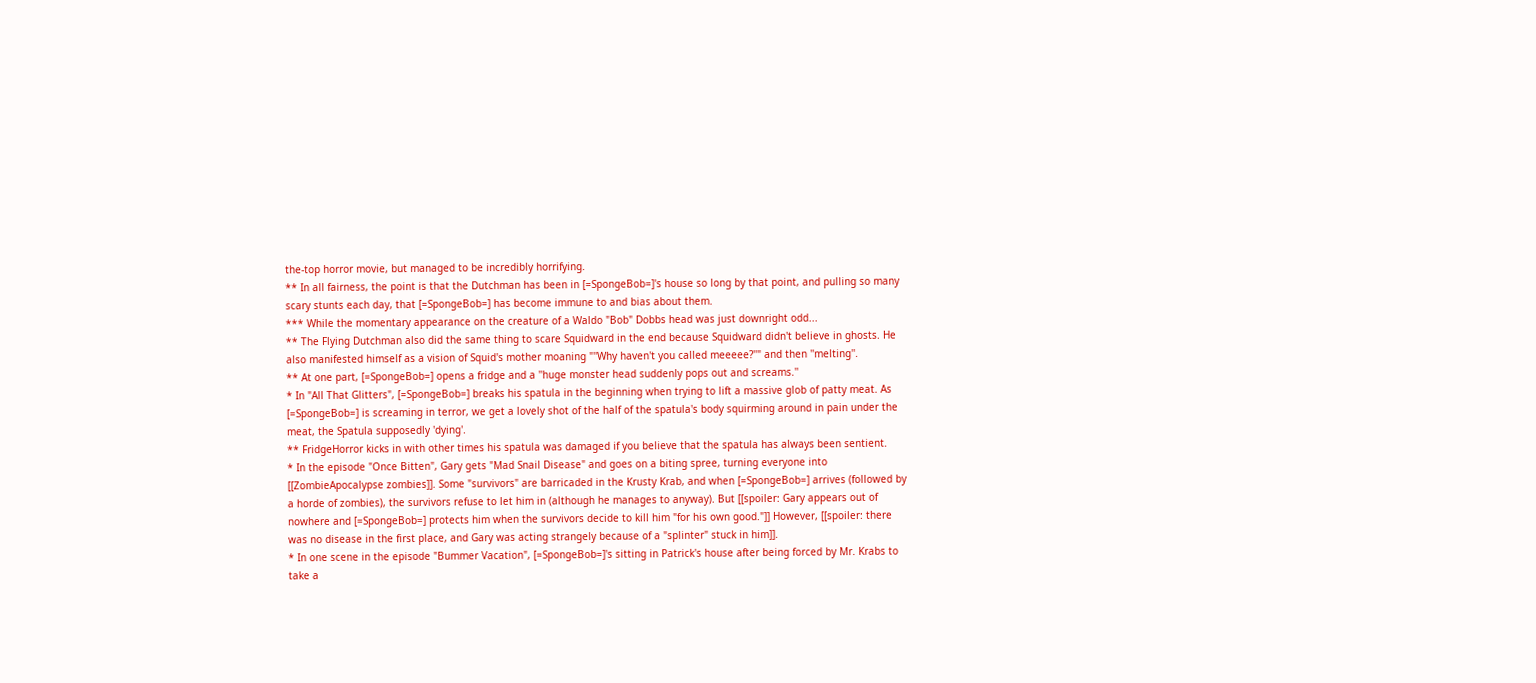the-top horror movie, but managed to be incredibly horrifying.
** In all fairness, the point is that the Dutchman has been in [=SpongeBob=]'s house so long by that point, and pulling so many scary stunts each day, that [=SpongeBob=] has become immune to and bias about them.
*** While the momentary appearance on the creature of a Waldo "Bob" Dobbs head was just downright odd...
** The Flying Dutchman also did the same thing to scare Squidward in the end because Squidward didn't believe in ghosts. He also manifested himself as a vision of Squid's mother moaning "''Why haven't you called meeeee?''" and then ''melting''.
** At one part, [=SpongeBob=] opens a fridge and a ''huge monster head suddenly pops out and screams.''
* In "All That Glitters", [=SpongeBob=] breaks his spatula in the beginning when trying to lift a massive glob of patty meat. As [=SpongeBob=] is screaming in terror, we get a lovely shot of the half of the spatula's body squirming around in pain under the meat, the Spatula supposedly 'dying'.
** FridgeHorror kicks in with other times his spatula was damaged if you believe that the spatula has always been sentient.
* In the episode "Once Bitten", Gary gets "Mad Snail Disease" and goes on a biting spree, turning everyone into [[ZombieApocalypse zombies]]. Some "survivors" are barricaded in the Krusty Krab, and when [=SpongeBob=] arrives (followed by a horde of zombies), the survivors refuse to let him in (although he manages to anyway). But [[spoiler: Gary appears out of nowhere and [=SpongeBob=] protects him when the survivors decide to kill him "for his own good."]] However, [[spoiler: there was no disease in the first place, and Gary was acting strangely because of a "splinter" stuck in him]].
* In one scene in the episode "Bummer Vacation", [=SpongeBob=]'s sitting in Patrick's house after being forced by Mr. Krabs to take a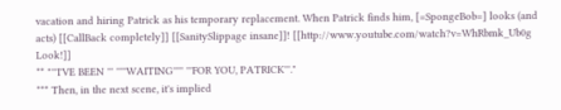vacation and hiring Patrick as his temporary replacement. When Patrick finds him, [=SpongeBob=] looks (and acts) [[CallBack completely]] [[SanitySlippage insane]]! [[http://www.youtube.com/watch?v=WhRbmk_Ub0g Look!]]
** "'''I'VE BEEN ''' '''''WAITING''''' '''FOR YOU, PATRICK'''."
*** Then, in the next scene, it's implied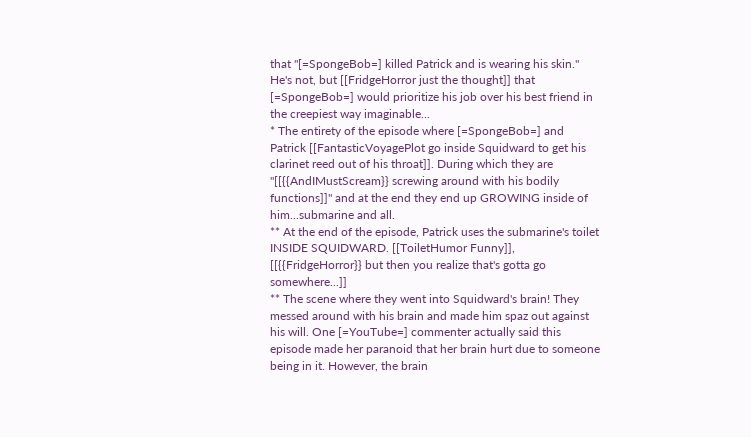that ''[=SpongeBob=] killed Patrick and is wearing his skin.'' He's not, but [[FridgeHorror just the thought]] that [=SpongeBob=] would prioritize his job over his best friend in the creepiest way imaginable...
* The entirety of the episode where [=SpongeBob=] and Patrick [[FantasticVoyagePlot go inside Squidward to get his clarinet reed out of his throat]]. During which they are ''[[{{AndIMustScream}} screwing around with his bodily functions]]'' and at the end they end up GROWING inside of him...submarine and all.
** At the end of the episode, Patrick uses the submarine's toilet INSIDE SQUIDWARD. [[ToiletHumor Funny]], [[{{FridgeHorror}} but then you realize that's gotta go somewhere...]]
** The scene where they went into Squidward's brain! They messed around with his brain and made him spaz out against his will. One [=YouTube=] commenter actually said this episode made her paranoid that her brain hurt due to someone being in it. However, the brain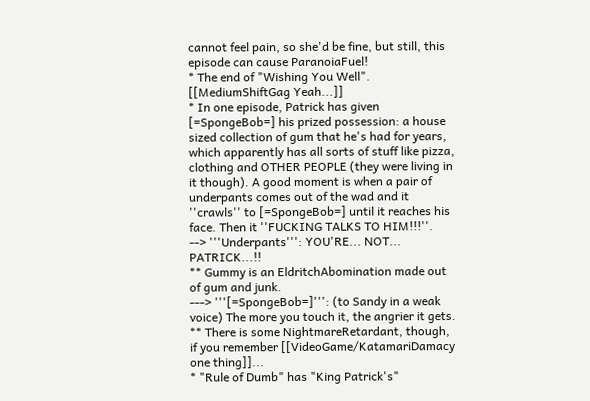cannot feel pain, so she'd be fine, but still, this episode can cause ParanoiaFuel!
* The end of "Wishing You Well". [[MediumShiftGag Yeah...]]
* In one episode, Patrick has given [=SpongeBob=] his prized possession: a house sized collection of gum that he's had for years, which apparently has all sorts of stuff like pizza, clothing and OTHER PEOPLE (they were living in it though). A good moment is when a pair of underpants comes out of the wad and it ''crawls'' to [=SpongeBob=] until it reaches his face. Then it ''FUCKING TALKS TO HIM!!!''.
--> '''Underpants''': YOU'RE... NOT... PATRICK...!!
** Gummy is an EldritchAbomination made out of gum and junk.
---> '''[=SpongeBob=]''': (to Sandy in a weak voice) The more you touch it, the angrier it gets.
** There is some NightmareRetardant, though, if you remember [[VideoGame/KatamariDamacy one thing]]...
* "Rule of Dumb" has "King Patrick's"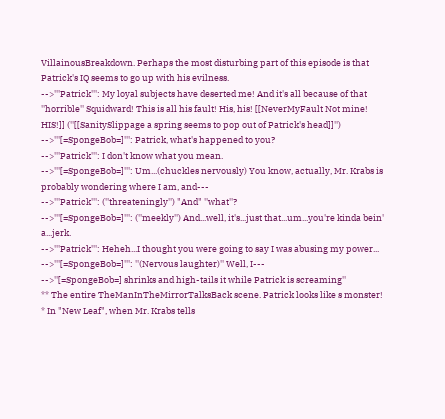VillainousBreakdown. Perhaps the most disturbing part of this episode is that Patrick's IQ seems to go up with his evilness.
-->'''Patrick''': My loyal subjects have deserted me! And it's all because of that ''horrible'' Squidward! This is all his fault! His, his! [[NeverMyFault Not mine! HIS!]] (''[[SanitySlippage a spring seems to pop out of Patrick's head]]'')
-->'''[=SpongeBob=]''': Patrick, what's happened to you?
-->'''Patrick''': I don't know what you mean.
-->'''[=SpongeBob=]''': Um...(chuckles nervously) You know, actually, Mr. Krabs is probably wondering where I am, and---
-->'''Patrick''': (''threateningly'') "And" ''what''?
-->'''[=SpongeBob=]''': (''meekly'') And...well, it's...just that...um...you're kinda bein' a...jerk.
-->'''Patrick''': Heheh...I thought you were going to say I was abusing my power...
-->'''[=SpongeBob=]''': ''(Nervous laughter)'' Well, I---
-->''[=SpongeBob=] shrinks and high-tails it while Patrick is screaming''
** The entire TheManInTheMirrorTalksBack scene. Patrick looks like s monster!
* In "New Leaf", when Mr. Krabs tells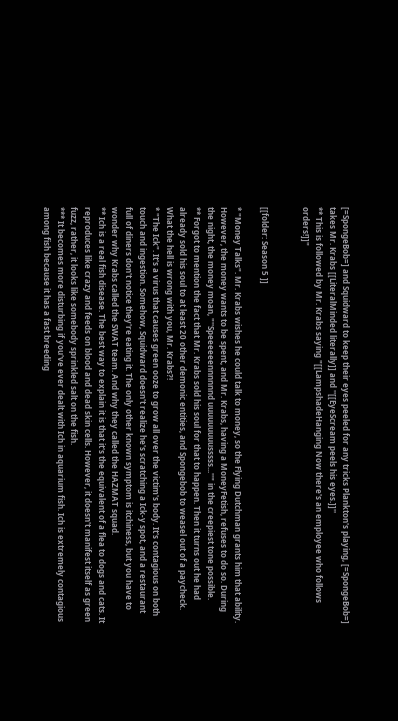[=SpongeBob=] and Squidward to keep their eyes peeled for any tricks Plankton's playing, [=SpongeBob=] takes Mr. Krabs [[LiteralMinded literally]] and ''[[EyeScream peels his eyes.]]''
** This is followed by Mr. Krabs saying "[[LampshadeHanging Now there's an employee who follows orders!]]"


[[folder: Season 5 ]]

* "Money Talks". Mr. Krabs wishes he could talk to money, so the Flying Dutchman grants him that ability. However, the money wants to be spent, and Mr. Krabs, having a MoneyFetish, refuses to do so. During the night, the money moan, "''Speeeeeennnnnnd uuuuuuuuusssss...''" in the creepiest tone possible.
** Forgot to mention the fact that Mr. Krabs sold his soul for that to happen. Then it turns out he had already sold his soul to at least 20 other demonic entities, and Spongebob to weasel out of a paycheck. What the hell is wrong with you, Mr. Krabs?!
* "The Ick". It's a virus that causes green ooze to grow all over the victim's body. It's contagious on both touch and ingestion. Somehow, Squidward doesn't realize he's scratching a Ick-y spot, and a restaurant full of diners don't notice they're eating it. The only other known symptom is itchiness, but you have to wonder why Krabs called the SWAT team. And why they called the HAZMAT squad.
** Ich is a real fish disease. The best way to explain it is that it's the equivalent of a flea to dogs and cats. It reproduces like crazy and feeds on blood and dead skin cells. However, it doesn't manifest itself as green fuzz, rather, it looks like somebody sprinkled salt on the fish.
*** It becomes more disturbing if you've ever dealt with Ich in aquarium fish. Ich is extremely contagious among fish because it has a fast breeding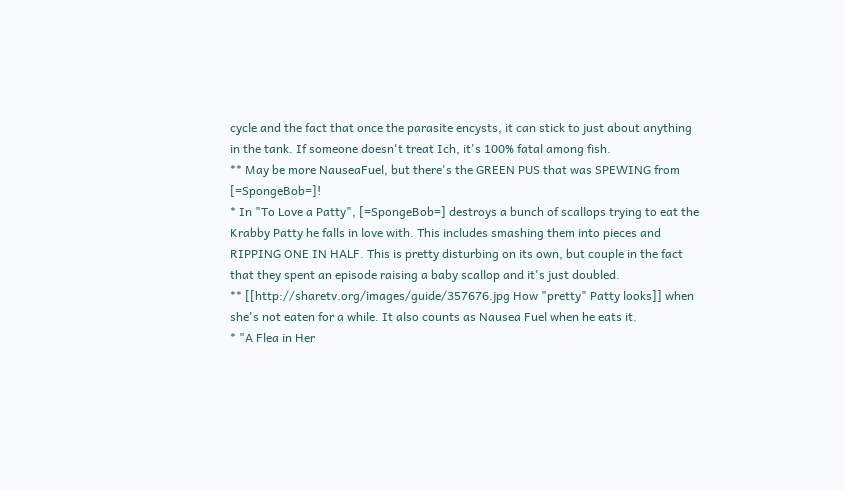cycle and the fact that once the parasite encysts, it can stick to just about anything in the tank. If someone doesn't treat Ich, it's 100% fatal among fish.
** May be more NauseaFuel, but there's the GREEN PUS that was SPEWING from [=SpongeBob=]!
* In "To Love a Patty", [=SpongeBob=] destroys a bunch of scallops trying to eat the Krabby Patty he falls in love with. This includes smashing them into pieces and RIPPING ONE IN HALF. This is pretty disturbing on its own, but couple in the fact that they spent an episode raising a baby scallop and it's just doubled.
** [[http://sharetv.org/images/guide/357676.jpg How "pretty" Patty looks]] when she's not eaten for a while. It also counts as Nausea Fuel when he eats it.
* "A Flea in Her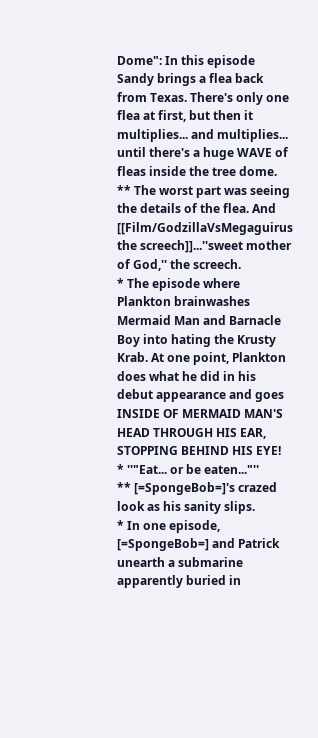Dome": In this episode Sandy brings a flea back from Texas. There's only one flea at first, but then it multiplies... and multiplies... until there's a huge WAVE of fleas inside the tree dome.
** The worst part was seeing the details of the flea. And [[Film/GodzillaVsMegaguirus the screech]]...''sweet mother of God,'' the screech.
* The episode where Plankton brainwashes Mermaid Man and Barnacle Boy into hating the Krusty Krab. At one point, Plankton does what he did in his debut appearance and goes INSIDE OF MERMAID MAN'S HEAD THROUGH HIS EAR, STOPPING BEHIND HIS EYE!
* ''"Eat... or be eaten..."''
** [=SpongeBob=]'s crazed look as his sanity slips.
* In one episode, [=SpongeBob=] and Patrick unearth a submarine apparently buried in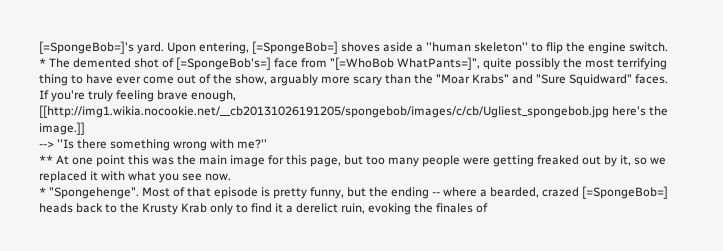[=SpongeBob=]'s yard. Upon entering, [=SpongeBob=] shoves aside a ''human skeleton'' to flip the engine switch.
* The demented shot of [=SpongeBob's=] face from "[=WhoBob WhatPants=]", quite possibly the most terrifying thing to have ever come out of the show, arguably more scary than the "Moar Krabs" and "Sure Squidward" faces. If you're truly feeling brave enough, [[http://img1.wikia.nocookie.net/__cb20131026191205/spongebob/images/c/cb/Ugliest_spongebob.jpg here's the image.]]
--> ''Is there something wrong with me?''
** At one point this was the main image for this page, but too many people were getting freaked out by it, so we replaced it with what you see now.
* "Spongehenge". Most of that episode is pretty funny, but the ending -- where a bearded, crazed [=SpongeBob=] heads back to the Krusty Krab only to find it a derelict ruin, evoking the finales of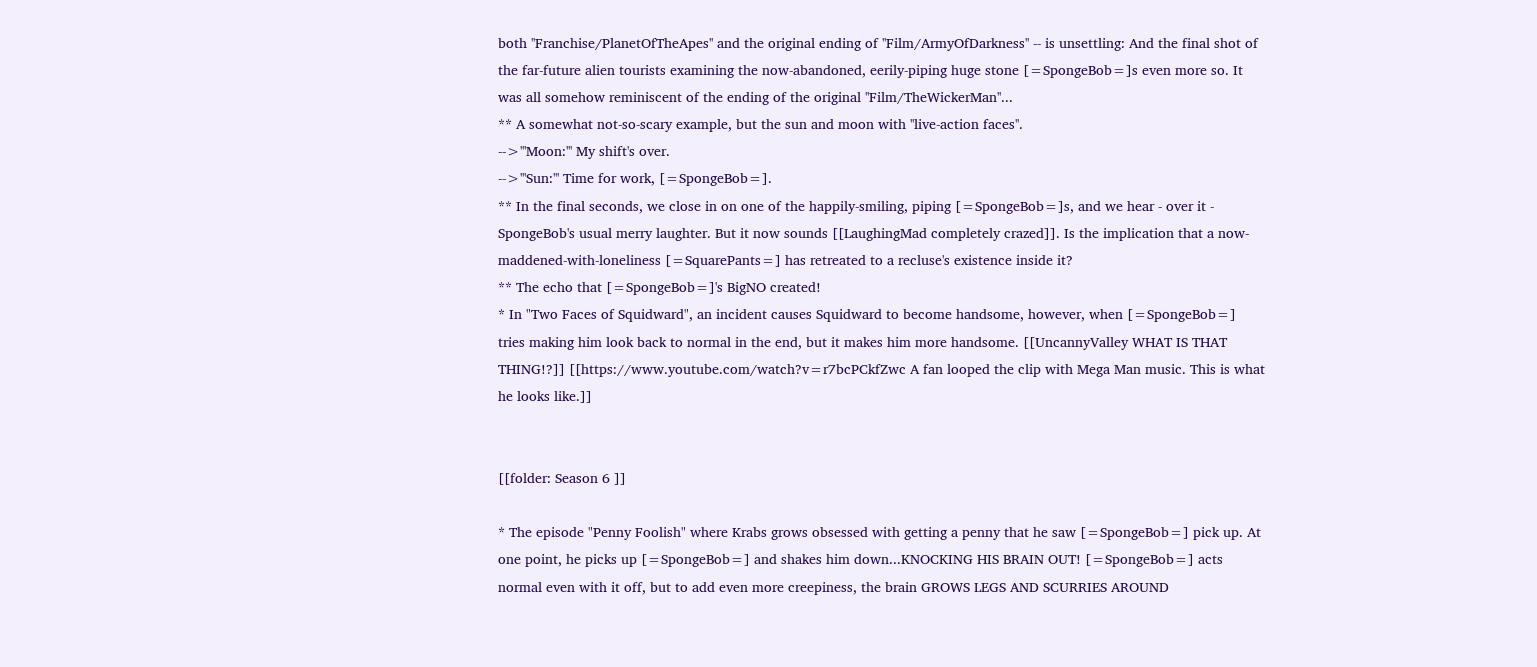both ''Franchise/PlanetOfTheApes'' and the original ending of ''Film/ArmyOfDarkness'' -- is unsettling: And the final shot of the far-future alien tourists examining the now-abandoned, eerily-piping huge stone [=SpongeBob=]s even more so. It was all somehow reminiscent of the ending of the original ''Film/TheWickerMan''...
** A somewhat not-so-scary example, but the sun and moon with ''live-action faces''.
-->'''Moon:''' My shift's over.
-->'''Sun:''' Time for work, [=SpongeBob=].
** In the final seconds, we close in on one of the happily-smiling, piping [=SpongeBob=]s, and we hear - over it - SpongeBob's usual merry laughter. But it now sounds [[LaughingMad completely crazed]]. Is the implication that a now-maddened-with-loneliness [=SquarePants=] has retreated to a recluse's existence inside it?
** The echo that [=SpongeBob=]'s BigNO created!
* In "Two Faces of Squidward", an incident causes Squidward to become handsome, however, when [=SpongeBob=] tries making him look back to normal in the end, but it makes him more handsome. [[UncannyValley WHAT IS THAT THING!?]] [[https://www.youtube.com/watch?v=r7bcPCkfZwc A fan looped the clip with Mega Man music. This is what he looks like.]]


[[folder: Season 6 ]]

* The episode "Penny Foolish" where Krabs grows obsessed with getting a penny that he saw [=SpongeBob=] pick up. At one point, he picks up [=SpongeBob=] and shakes him down...KNOCKING HIS BRAIN OUT! [=SpongeBob=] acts normal even with it off, but to add even more creepiness, the brain GROWS LEGS AND SCURRIES AROUND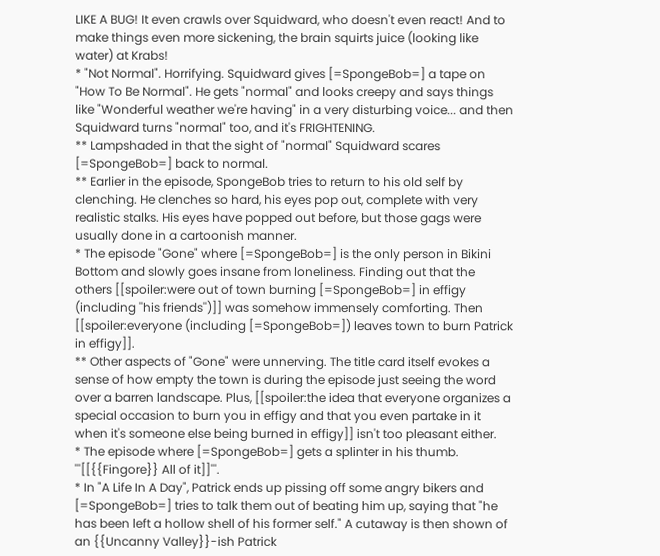LIKE A BUG! It even crawls over Squidward, who doesn't even react! And to make things even more sickening, the brain squirts juice (looking like water) at Krabs!
* "Not Normal". Horrifying. Squidward gives [=SpongeBob=] a tape on "How To Be Normal". He gets "normal" and looks creepy and says things like "Wonderful weather we're having" in a very disturbing voice... and then Squidward turns "normal" too, and it's FRIGHTENING.
** Lampshaded in that the sight of "normal" Squidward scares [=SpongeBob=] back to normal.
** Earlier in the episode, SpongeBob tries to return to his old self by clenching. He clenches so hard, his eyes pop out, complete with very realistic stalks. His eyes have popped out before, but those gags were usually done in a cartoonish manner.
* The episode "Gone" where [=SpongeBob=] is the only person in Bikini Bottom and slowly goes insane from loneliness. Finding out that the others [[spoiler:were out of town burning [=SpongeBob=] in effigy (including ''his friends'')]] was somehow immensely comforting. Then [[spoiler:everyone (including [=SpongeBob=]) leaves town to burn Patrick in effigy]].
** Other aspects of "Gone" were unnerving. The title card itself evokes a sense of how empty the town is during the episode just seeing the word over a barren landscape. Plus, [[spoiler:the idea that everyone organizes a special occasion to burn you in effigy and that you even partake in it when it's someone else being burned in effigy]] isn't too pleasant either.
* The episode where [=SpongeBob=] gets a splinter in his thumb. '''[[{{Fingore}} All of it]]'''.
* In "A Life In A Day", Patrick ends up pissing off some angry bikers and [=SpongeBob=] tries to talk them out of beating him up, saying that "he has been left a hollow shell of his former self." A cutaway is then shown of an {{Uncanny Valley}}-ish Patrick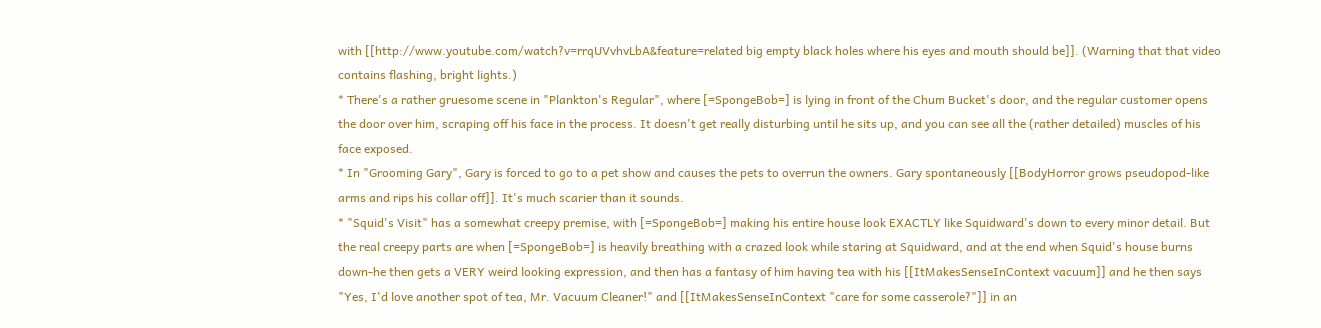with [[http://www.youtube.com/watch?v=rrqUVvhvLbA&feature=related big empty black holes where his eyes and mouth should be]]. (Warning that that video contains flashing, bright lights.)
* There's a rather gruesome scene in "Plankton's Regular", where [=SpongeBob=] is lying in front of the Chum Bucket's door, and the regular customer opens the door over him, scraping off his face in the process. It doesn't get really disturbing until he sits up, and you can see all the (rather detailed) muscles of his face exposed.
* In "Grooming Gary", Gary is forced to go to a pet show and causes the pets to overrun the owners. Gary spontaneously [[BodyHorror grows pseudopod-like arms and rips his collar off]]. It's much scarier than it sounds.
* "Squid's Visit" has a somewhat creepy premise, with [=SpongeBob=] making his entire house look EXACTLY like Squidward's down to every minor detail. But the real creepy parts are when [=SpongeBob=] is heavily breathing with a crazed look while staring at Squidward, and at the end when Squid's house burns down-he then gets a VERY weird looking expression, and then has a fantasy of him having tea with his [[ItMakesSenseInContext vacuum]] and he then says "Yes, I'd love another spot of tea, Mr. Vacuum Cleaner!" and [[ItMakesSenseInContext "care for some casserole?"]] in an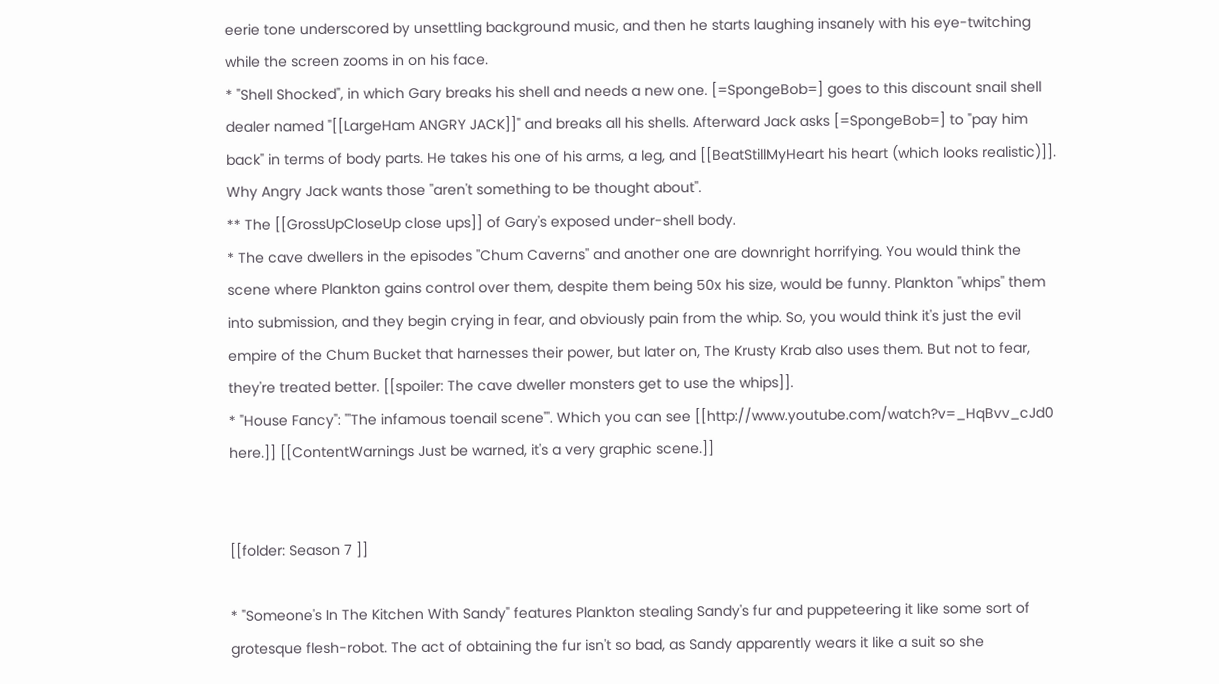eerie tone underscored by unsettling background music, and then he starts laughing insanely with his eye-twitching while the screen zooms in on his face.
* "Shell Shocked", in which Gary breaks his shell and needs a new one. [=SpongeBob=] goes to this discount snail shell dealer named "[[LargeHam ANGRY JACK]]" and breaks all his shells. Afterward Jack asks [=SpongeBob=] to "pay him back" in terms of body parts. He takes his one of his arms, a leg, and [[BeatStillMyHeart his heart (which looks realistic)]]. Why Angry Jack wants those ''aren't something to be thought about''.
** The [[GrossUpCloseUp close ups]] of Gary's exposed under-shell body.
* The cave dwellers in the episodes ''Chum Caverns'' and another one are downright horrifying. You would think the scene where Plankton gains control over them, despite them being 50x his size, would be funny. Plankton ''whips'' them into submission, and they begin crying in fear, and obviously pain from the whip. So, you would think it's just the evil empire of the Chum Bucket that harnesses their power, but later on, The Krusty Krab also uses them. But not to fear, they're treated better. [[spoiler: The cave dweller monsters get to use the whips]].
* "House Fancy": '''The infamous toenail scene'''. Which you can see [[http://www.youtube.com/watch?v=_HqBvv_cJd0 here.]] [[ContentWarnings Just be warned, it's a very graphic scene.]]


[[folder: Season 7 ]]

* "Someone's In The Kitchen With Sandy" features Plankton stealing Sandy's fur and puppeteering it like some sort of grotesque flesh-robot. The act of obtaining the fur isn't so bad, as Sandy apparently wears it like a suit so she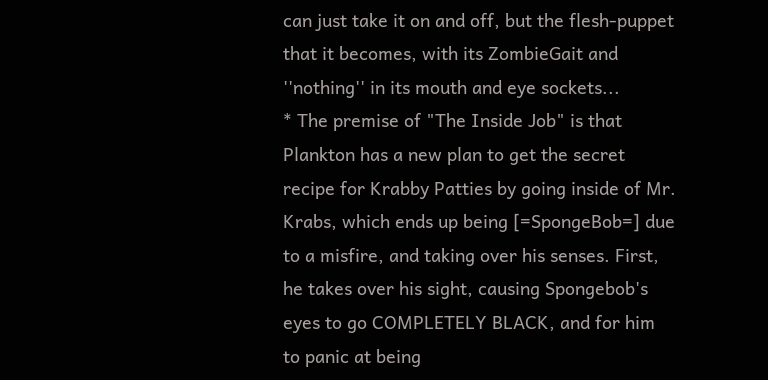can just take it on and off, but the flesh-puppet that it becomes, with its ZombieGait and ''nothing'' in its mouth and eye sockets...
* The premise of "The Inside Job" is that Plankton has a new plan to get the secret recipe for Krabby Patties by going inside of Mr. Krabs, which ends up being [=SpongeBob=] due to a misfire, and taking over his senses. First, he takes over his sight, causing Spongebob's eyes to go COMPLETELY BLACK, and for him to panic at being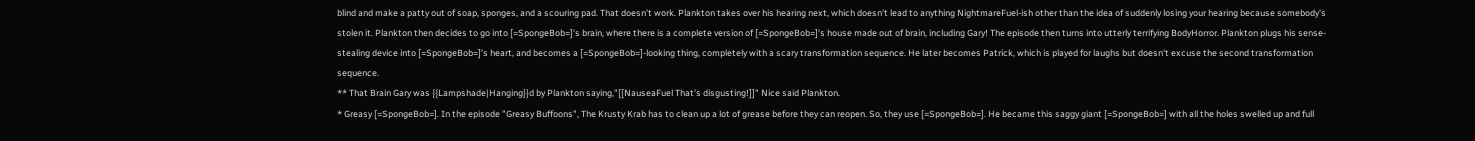blind and make a patty out of soap, sponges, and a scouring pad. That doesn't work. Plankton takes over his hearing next, which doesn't lead to anything NightmareFuel-ish other than the idea of suddenly losing your hearing because somebody's stolen it. Plankton then decides to go into [=SpongeBob=]'s brain, where there is a complete version of [=SpongeBob=]'s house made out of brain, including Gary! The episode then turns into utterly terrifying BodyHorror. Plankton plugs his sense-stealing device into [=SpongeBob=]'s heart, and becomes a [=SpongeBob=]-looking thing, completely with a scary transformation sequence. He later becomes Patrick, which is played for laughs but doesn't excuse the second transformation sequence.
** That Brain Gary was {{Lampshade|Hanging}}d by Plankton saying,"[[NauseaFuel That's disgusting!]]" Nice said Plankton.
* Greasy [=SpongeBob=]. In the episode "Greasy Buffoons", The Krusty Krab has to clean up a lot of grease before they can reopen. So, they use [=SpongeBob=]. He became this saggy giant [=SpongeBob=] with all the holes swelled up and full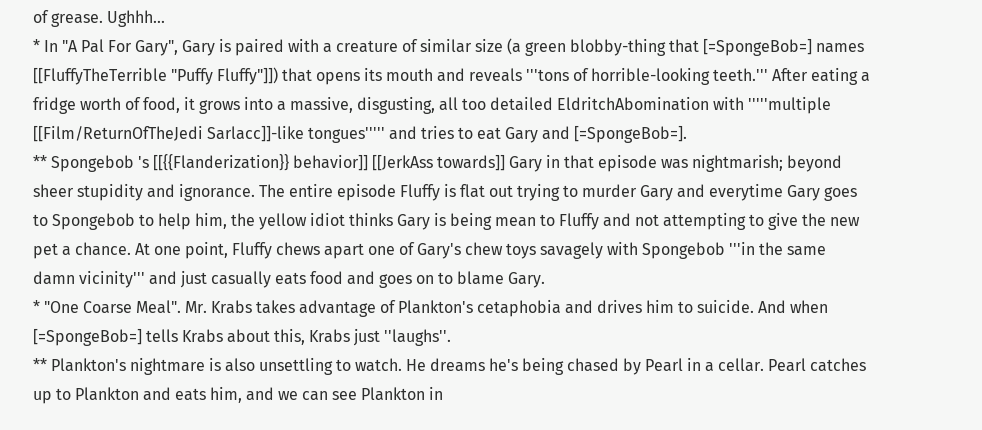of grease. Ughhh...
* In "A Pal For Gary", Gary is paired with a creature of similar size (a green blobby-thing that [=SpongeBob=] names [[FluffyTheTerrible "Puffy Fluffy"]]) that opens its mouth and reveals '''tons of horrible-looking teeth.''' After eating a fridge worth of food, it grows into a massive, disgusting, all too detailed EldritchAbomination with '''''multiple [[Film/ReturnOfTheJedi Sarlacc]]-like tongues''''' and tries to eat Gary and [=SpongeBob=].
** Spongebob 's [[{{Flanderization}} behavior]] [[JerkAss towards]] Gary in that episode was nightmarish; beyond sheer stupidity and ignorance. The entire episode Fluffy is flat out trying to murder Gary and everytime Gary goes to Spongebob to help him, the yellow idiot thinks Gary is being mean to Fluffy and not attempting to give the new pet a chance. At one point, Fluffy chews apart one of Gary's chew toys savagely with Spongebob '''in the same damn vicinity''' and just casually eats food and goes on to blame Gary.
* "One Coarse Meal". Mr. Krabs takes advantage of Plankton's cetaphobia and drives him to suicide. And when [=SpongeBob=] tells Krabs about this, Krabs just ''laughs''.
** Plankton's nightmare is also unsettling to watch. He dreams he's being chased by Pearl in a cellar. Pearl catches up to Plankton and eats him, and we can see Plankton in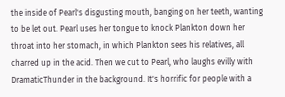the inside of Pearl's disgusting mouth, banging on her teeth, wanting to be let out. Pearl uses her tongue to knock Plankton down her throat into her stomach, in which Plankton sees his relatives, all charred up in the acid. Then we cut to Pearl, who laughs evilly with DramaticThunder in the background. It's horrific for people with a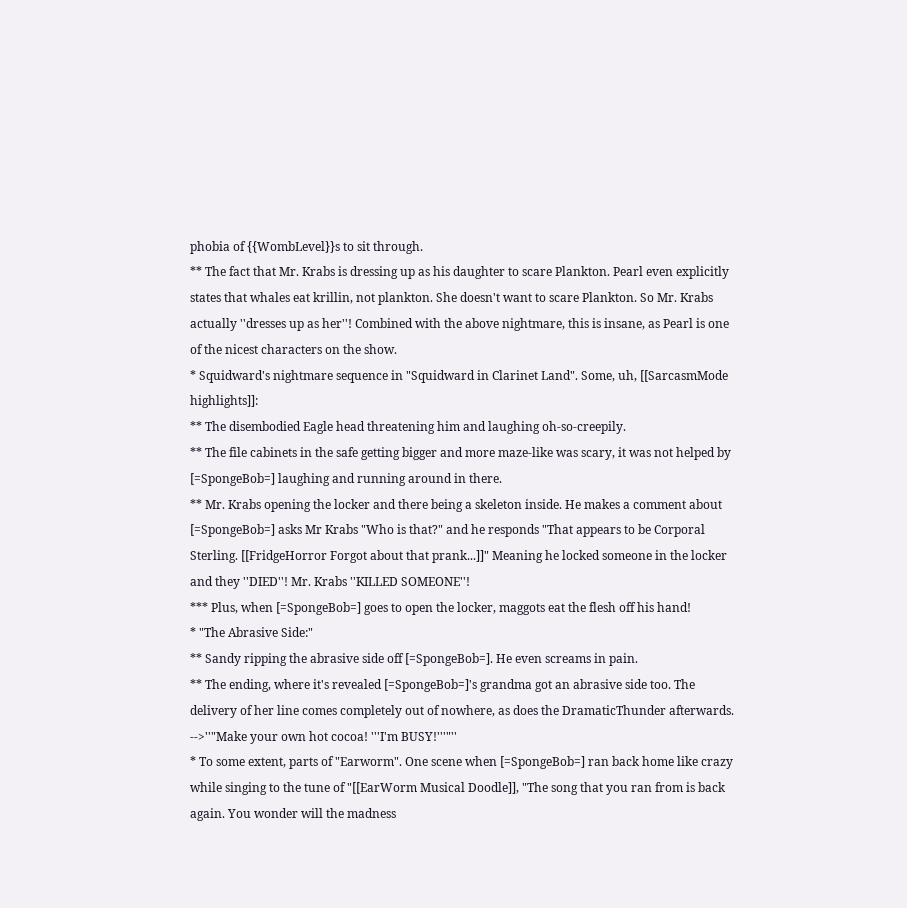phobia of {{WombLevel}}s to sit through.
** The fact that Mr. Krabs is dressing up as his daughter to scare Plankton. Pearl even explicitly states that whales eat krillin, not plankton. She doesn't want to scare Plankton. So Mr. Krabs actually ''dresses up as her''! Combined with the above nightmare, this is insane, as Pearl is one of the nicest characters on the show.
* Squidward's nightmare sequence in "Squidward in Clarinet Land". Some, uh, [[SarcasmMode highlights]]:
** The disembodied Eagle head threatening him and laughing oh-so-creepily.
** The file cabinets in the safe getting bigger and more maze-like was scary, it was not helped by [=SpongeBob=] laughing and running around in there.
** Mr. Krabs opening the locker and there being a skeleton inside. He makes a comment about [=SpongeBob=] asks Mr Krabs "Who is that?" and he responds "That appears to be Corporal Sterling. [[FridgeHorror Forgot about that prank...]]" Meaning he locked someone in the locker and they ''DIED''! Mr. Krabs ''KILLED SOMEONE''!
*** Plus, when [=SpongeBob=] goes to open the locker, maggots eat the flesh off his hand!
* "The Abrasive Side:"
** Sandy ripping the abrasive side off [=SpongeBob=]. He even screams in pain.
** The ending, where it's revealed [=SpongeBob=]'s grandma got an abrasive side too. The delivery of her line comes completely out of nowhere, as does the DramaticThunder afterwards.
-->''"Make your own hot cocoa! '''I'm BUSY!'''"''
* To some extent, parts of "Earworm". One scene when [=SpongeBob=] ran back home like crazy while singing to the tune of "[[EarWorm Musical Doodle]], "The song that you ran from is back again. You wonder will the madness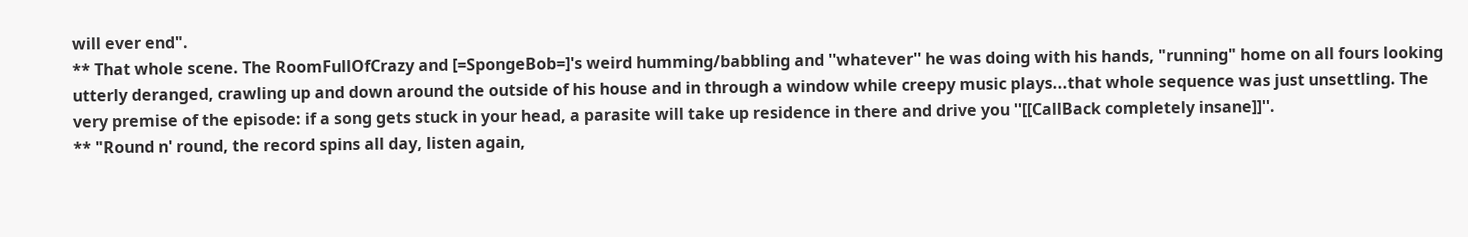will ever end".
** That whole scene. The RoomFullOfCrazy and [=SpongeBob=]'s weird humming/babbling and ''whatever'' he was doing with his hands, "running" home on all fours looking utterly deranged, crawling up and down around the outside of his house and in through a window while creepy music plays...that whole sequence was just unsettling. The very premise of the episode: if a song gets stuck in your head, a parasite will take up residence in there and drive you ''[[CallBack completely insane]]''.
** "Round n' round, the record spins all day, listen again,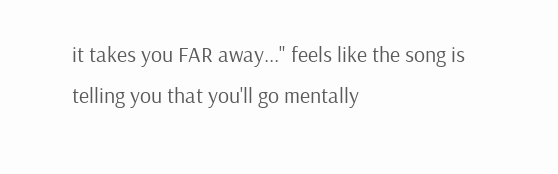it takes you FAR away..." feels like the song is telling you that you'll go mentally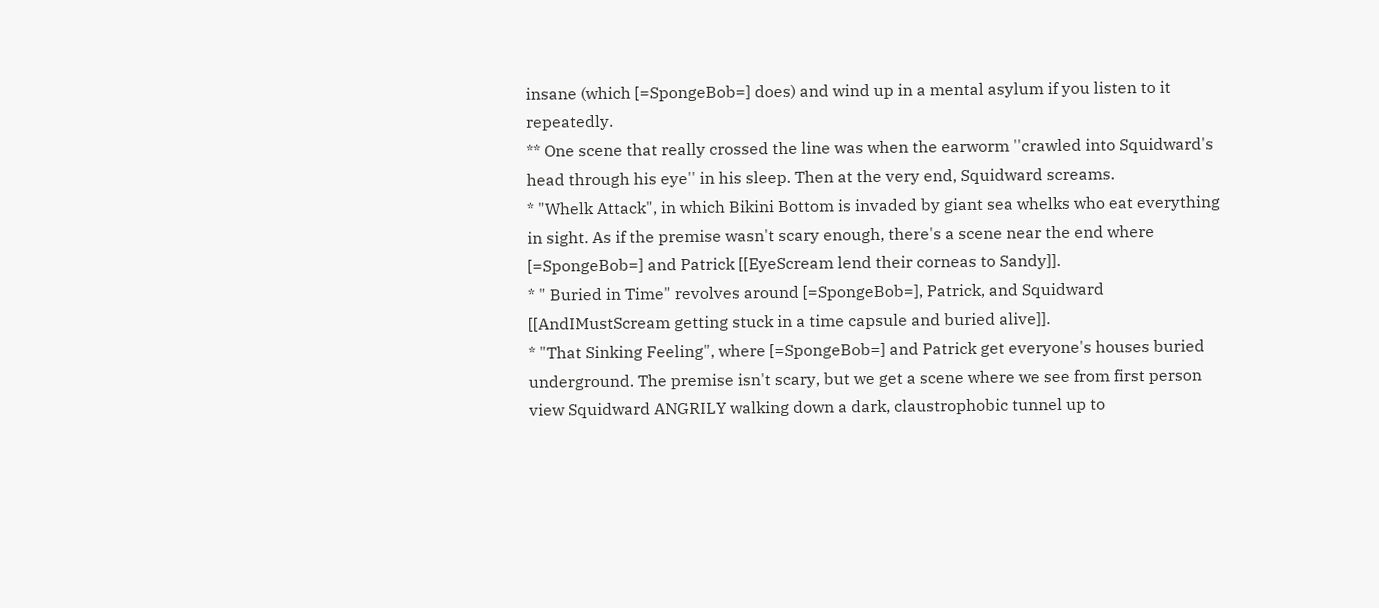insane (which [=SpongeBob=] does) and wind up in a mental asylum if you listen to it repeatedly.
** One scene that really crossed the line was when the earworm ''crawled into Squidward's head through his eye'' in his sleep. Then at the very end, Squidward screams.
* "Whelk Attack", in which Bikini Bottom is invaded by giant sea whelks who eat everything in sight. As if the premise wasn't scary enough, there's a scene near the end where [=SpongeBob=] and Patrick [[EyeScream lend their corneas to Sandy]].
* " Buried in Time" revolves around [=SpongeBob=], Patrick, and Squidward [[AndIMustScream getting stuck in a time capsule and buried alive]].
* "That Sinking Feeling", where [=SpongeBob=] and Patrick get everyone's houses buried underground. The premise isn't scary, but we get a scene where we see from first person view Squidward ANGRILY walking down a dark, claustrophobic tunnel up to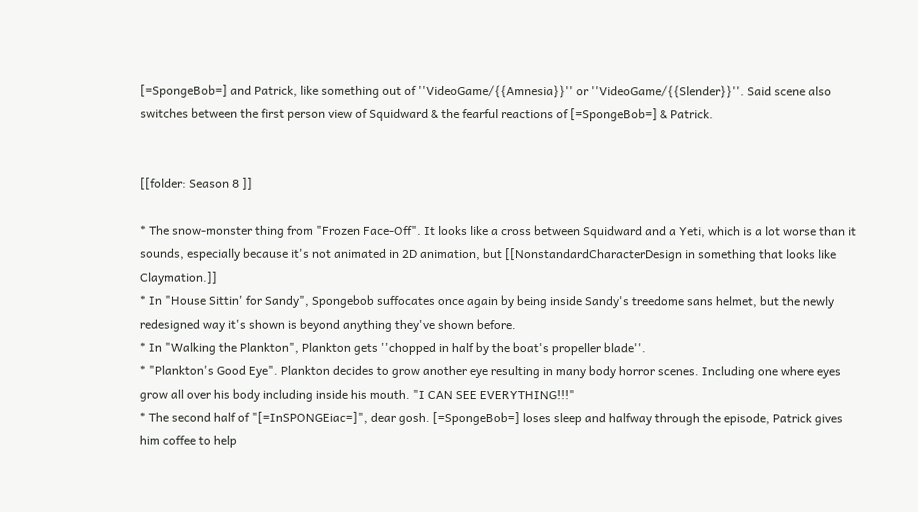[=SpongeBob=] and Patrick, like something out of ''VideoGame/{{Amnesia}}'' or ''VideoGame/{{Slender}}''. Said scene also switches between the first person view of Squidward & the fearful reactions of [=SpongeBob=] & Patrick.


[[folder: Season 8 ]]

* The snow-monster thing from "Frozen Face-Off". It looks like a cross between Squidward and a Yeti, which is a lot worse than it sounds, especially because it's not animated in 2D animation, but [[NonstandardCharacterDesign in something that looks like Claymation.]]
* In "House Sittin' for Sandy", Spongebob suffocates once again by being inside Sandy's treedome sans helmet, but the newly redesigned way it's shown is beyond anything they've shown before.
* In "Walking the Plankton", Plankton gets ''chopped in half by the boat's propeller blade''.
* "Plankton's Good Eye". Plankton decides to grow another eye resulting in many body horror scenes. Including one where eyes grow all over his body including inside his mouth. "I CAN SEE EVERYTHING!!!"
* The second half of "[=InSPONGEiac=]", dear gosh. [=SpongeBob=] loses sleep and halfway through the episode, Patrick gives him coffee to help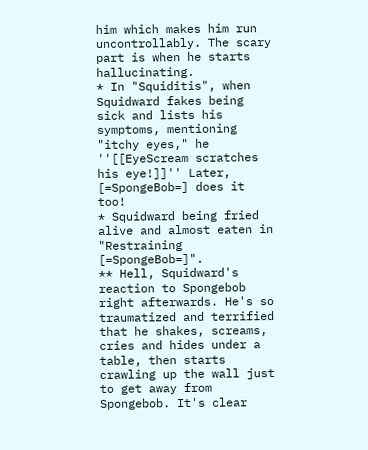him which makes him run uncontrollably. The scary part is when he starts hallucinating.
* In "Squiditis", when Squidward fakes being sick and lists his symptoms, mentioning "itchy eyes," he ''[[EyeScream scratches his eye!]]'' Later, [=SpongeBob=] does it too!
* Squidward being fried alive and almost eaten in "Restraining [=SpongeBob=]".
** Hell, Squidward's reaction to Spongebob right afterwards. He's so traumatized and terrified that he shakes, screams, cries and hides under a table, then starts crawling up the wall just to get away from Spongebob. It's clear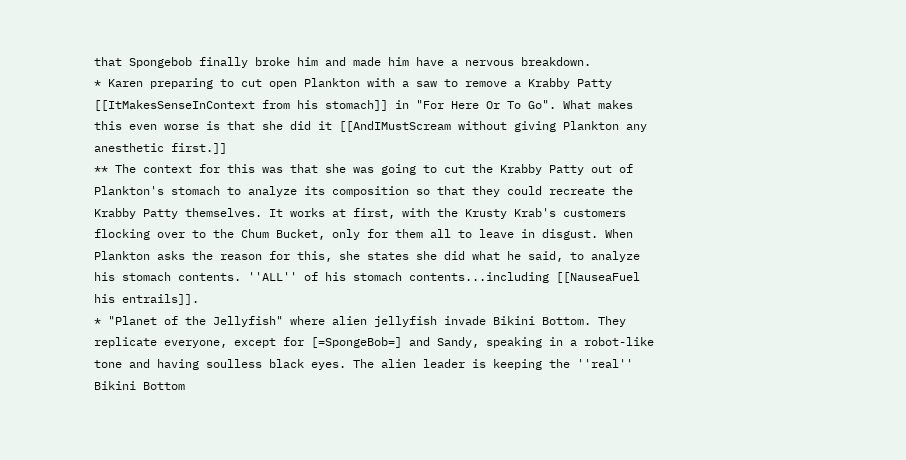that Spongebob finally broke him and made him have a nervous breakdown.
* Karen preparing to cut open Plankton with a saw to remove a Krabby Patty [[ItMakesSenseInContext from his stomach]] in "For Here Or To Go". What makes this even worse is that she did it [[AndIMustScream without giving Plankton any anesthetic first.]]
** The context for this was that she was going to cut the Krabby Patty out of Plankton's stomach to analyze its composition so that they could recreate the Krabby Patty themselves. It works at first, with the Krusty Krab's customers flocking over to the Chum Bucket, only for them all to leave in disgust. When Plankton asks the reason for this, she states she did what he said, to analyze his stomach contents. ''ALL'' of his stomach contents...including [[NauseaFuel his entrails]].
* "Planet of the Jellyfish" where alien jellyfish invade Bikini Bottom. They replicate everyone, except for [=SpongeBob=] and Sandy, speaking in a robot-like tone and having soulless black eyes. The alien leader is keeping the ''real'' Bikini Bottom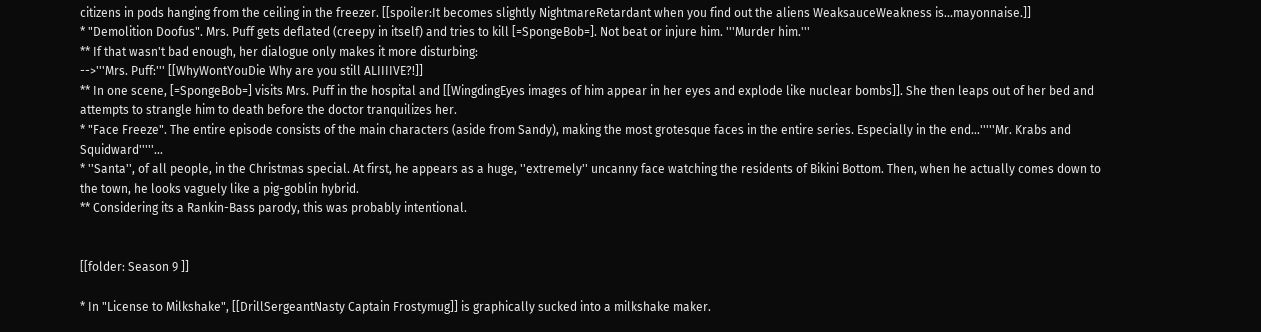citizens in pods hanging from the ceiling in the freezer. [[spoiler:It becomes slightly NightmareRetardant when you find out the aliens WeaksauceWeakness is...mayonnaise.]]
* "Demolition Doofus". Mrs. Puff gets deflated (creepy in itself) and tries to kill [=SpongeBob=]. Not beat or injure him. '''Murder him.'''
** If that wasn't bad enough, her dialogue only makes it more disturbing:
-->'''Mrs. Puff:''' [[WhyWontYouDie Why are you still ALIIIIVE?!]]
** In one scene, [=SpongeBob=] visits Mrs. Puff in the hospital and [[WingdingEyes images of him appear in her eyes and explode like nuclear bombs]]. She then leaps out of her bed and attempts to strangle him to death before the doctor tranquilizes her.
* "Face Freeze". The entire episode consists of the main characters (aside from Sandy), making the most grotesque faces in the entire series. Especially in the end...'''''Mr. Krabs and Squidward'''''...
* ''Santa'', of all people, in the Christmas special. At first, he appears as a huge, ''extremely'' uncanny face watching the residents of Bikini Bottom. Then, when he actually comes down to the town, he looks vaguely like a pig-goblin hybrid.
** Considering its a Rankin-Bass parody, this was probably intentional.


[[folder: Season 9 ]]

* In "License to Milkshake", [[DrillSergeantNasty Captain Frostymug]] is graphically sucked into a milkshake maker.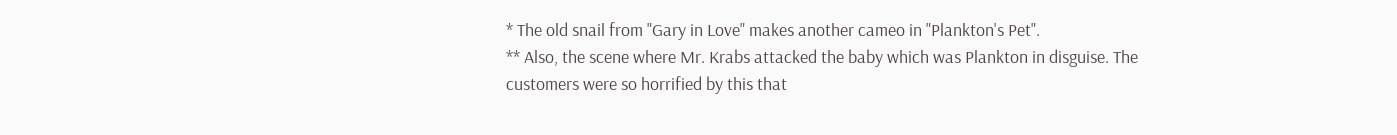* The old snail from "Gary in Love" makes another cameo in "Plankton's Pet".
** Also, the scene where Mr. Krabs attacked the baby which was Plankton in disguise. The customers were so horrified by this that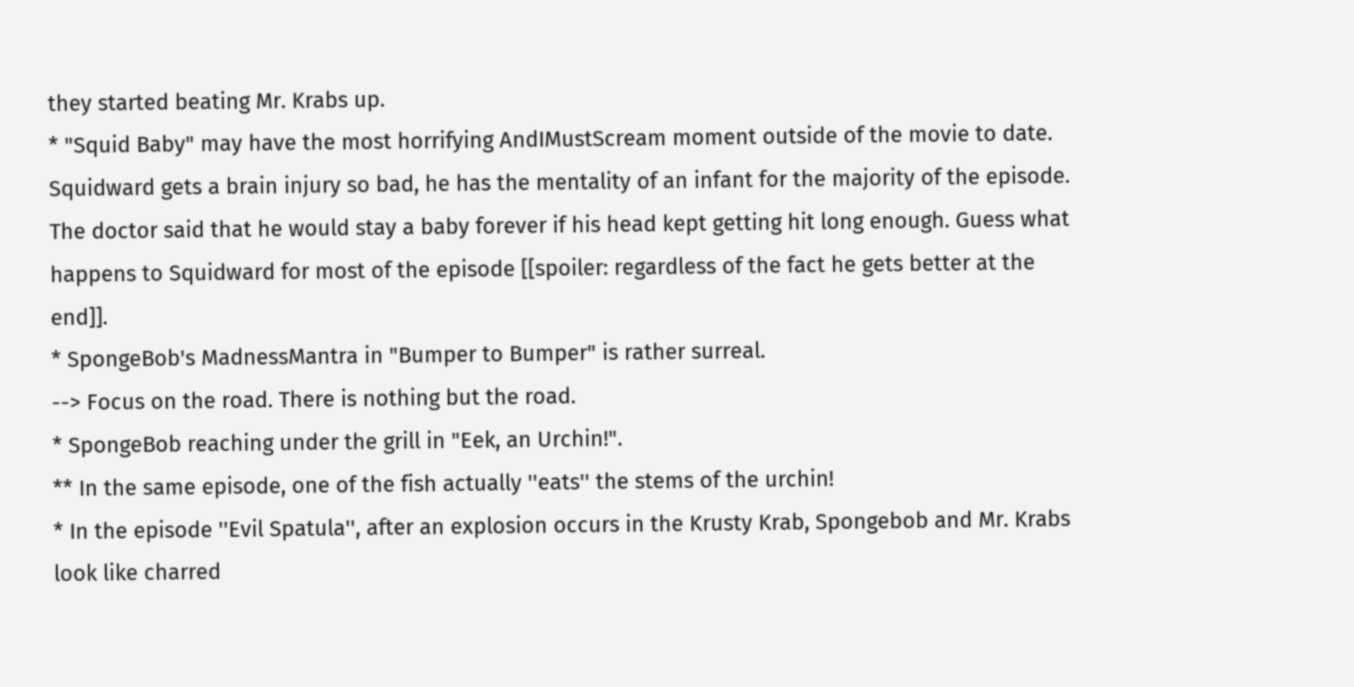they started beating Mr. Krabs up.
* "Squid Baby" may have the most horrifying AndIMustScream moment outside of the movie to date. Squidward gets a brain injury so bad, he has the mentality of an infant for the majority of the episode. The doctor said that he would stay a baby forever if his head kept getting hit long enough. Guess what happens to Squidward for most of the episode [[spoiler: regardless of the fact he gets better at the end]].
* SpongeBob's MadnessMantra in "Bumper to Bumper" is rather surreal.
--> Focus on the road. There is nothing but the road.
* SpongeBob reaching under the grill in "Eek, an Urchin!".
** In the same episode, one of the fish actually ''eats'' the stems of the urchin!
* In the episode ''Evil Spatula'', after an explosion occurs in the Krusty Krab, Spongebob and Mr. Krabs look like charred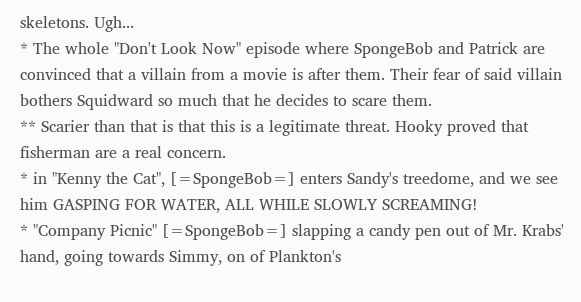skeletons. Ugh...
* The whole "Don't Look Now" episode where SpongeBob and Patrick are convinced that a villain from a movie is after them. Their fear of said villain bothers Squidward so much that he decides to scare them.
** Scarier than that is that this is a legitimate threat. Hooky proved that fisherman are a real concern.
* in "Kenny the Cat", [=SpongeBob=] enters Sandy's treedome, and we see him GASPING FOR WATER, ALL WHILE SLOWLY SCREAMING!
* "Company Picnic" [=SpongeBob=] slapping a candy pen out of Mr. Krabs' hand, going towards Simmy, on of Plankton's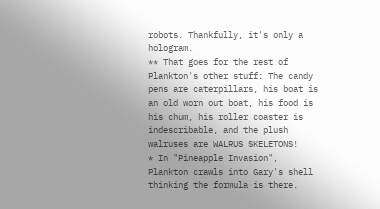robots. Thankfully, it's only a hologram.
** That goes for the rest of Plankton's other stuff: The candy pens are caterpillars, his boat is an old worn out boat, his food is his chum, his roller coaster is indescribable, and the plush walruses are WALRUS SKELETONS!
* In "Pineapple Invasion", Plankton crawls into Gary's shell thinking the formula is there.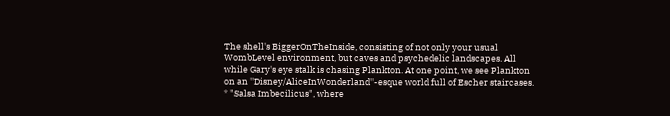The shell's BiggerOnTheInside, consisting of not only your usual WombLevel environment, but caves and psychedelic landscapes. All while Gary's eye stalk is chasing Plankton. At one point, we see Plankton on an ''Disney/AliceInWonderland''-esque world full of Escher staircases.
* "Salsa Imbecilicus", where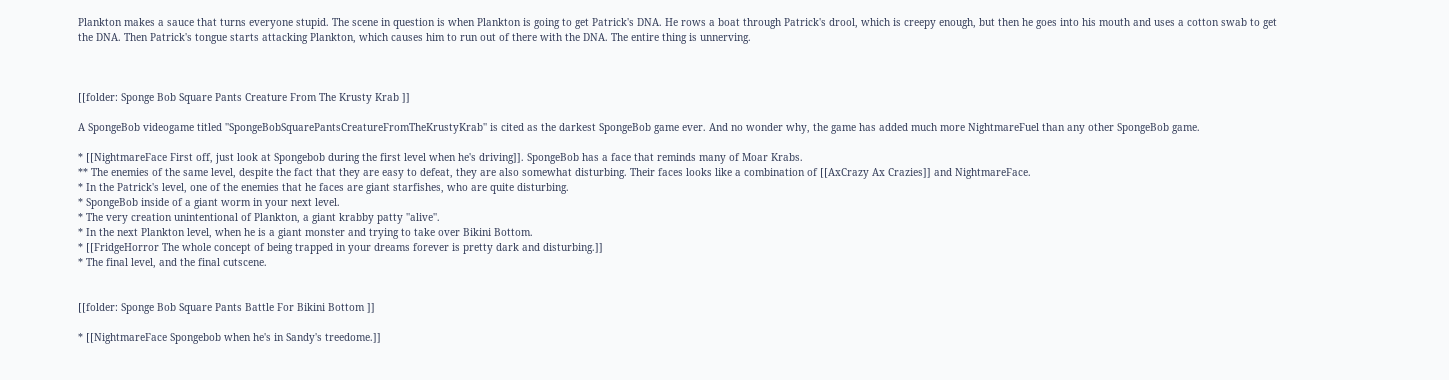Plankton makes a sauce that turns everyone stupid. The scene in question is when Plankton is going to get Patrick's DNA. He rows a boat through Patrick's drool, which is creepy enough, but then he goes into his mouth and uses a cotton swab to get the DNA. Then Patrick's tongue starts attacking Plankton, which causes him to run out of there with the DNA. The entire thing is unnerving.



[[folder: Sponge Bob Square Pants Creature From The Krusty Krab ]]

A SpongeBob videogame titled ''SpongeBobSquarePantsCreatureFromTheKrustyKrab'' is cited as the darkest SpongeBob game ever. And no wonder why, the game has added much more NightmareFuel than any other SpongeBob game.

* [[NightmareFace First off, just look at Spongebob during the first level when he's driving]]. SpongeBob has a face that reminds many of Moar Krabs.
** The enemies of the same level, despite the fact that they are easy to defeat, they are also somewhat disturbing. Their faces looks like a combination of [[AxCrazy Ax Crazies]] and NightmareFace.
* In the Patrick's level, one of the enemies that he faces are giant starfishes, who are quite disturbing.
* SpongeBob inside of a giant worm in your next level.
* The very creation unintentional of Plankton, a giant krabby patty ''alive''.
* In the next Plankton level, when he is a giant monster and trying to take over Bikini Bottom.
* [[FridgeHorror The whole concept of being trapped in your dreams forever is pretty dark and disturbing.]]
* The final level, and the final cutscene.


[[folder: Sponge Bob Square Pants Battle For Bikini Bottom ]]

* [[NightmareFace Spongebob when he's in Sandy's treedome.]]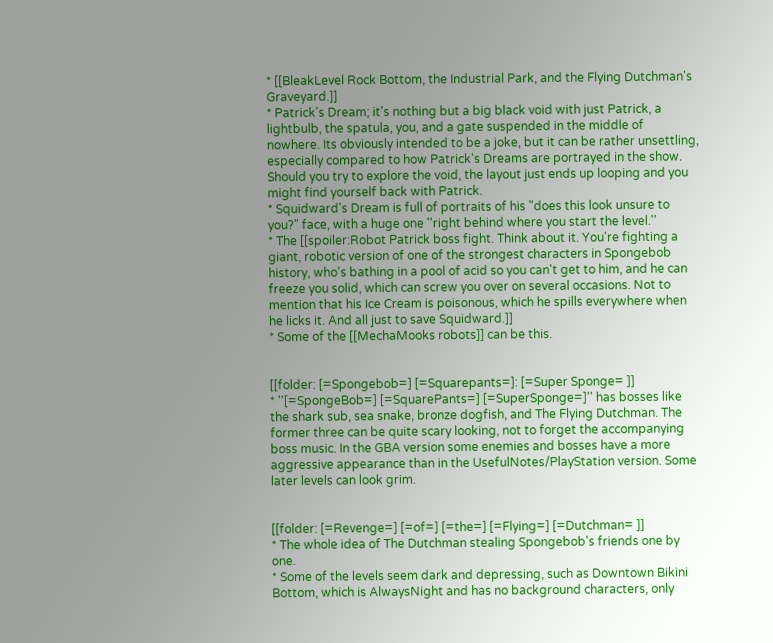* [[BleakLevel Rock Bottom, the Industrial Park, and the Flying Dutchman's Graveyard.]]
* Patrick's Dream; it's nothing but a big black void with just Patrick, a lightbulb, the spatula, you, and a gate suspended in the middle of nowhere. Its obviously intended to be a joke, but it can be rather unsettling, especially compared to how Patrick's Dreams are portrayed in the show. Should you try to explore the void, the layout just ends up looping and you might find yourself back with Patrick.
* Squidward's Dream is full of portraits of his "does this look unsure to you?" face, with a huge one ''right behind where you start the level.''
* The [[spoiler:Robot Patrick boss fight. Think about it. You're fighting a giant, robotic version of one of the strongest characters in Spongebob history, who's bathing in a pool of acid so you can't get to him, and he can freeze you solid, which can screw you over on several occasions. Not to mention that his Ice Cream is poisonous, which he spills everywhere when he licks it. And all just to save Squidward.]]
* Some of the [[MechaMooks robots]] can be this.


[[folder: [=Spongebob=] [=Squarepants=]: [=Super Sponge= ]]
* ''[=SpongeBob=] [=SquarePants=] [=SuperSponge=]'' has bosses like the shark sub, sea snake, bronze dogfish, and The Flying Dutchman. The former three can be quite scary looking, not to forget the accompanying boss music. In the GBA version some enemies and bosses have a more aggressive appearance than in the UsefulNotes/PlayStation version. Some later levels can look grim.


[[folder: [=Revenge=] [=of=] [=the=] [=Flying=] [=Dutchman= ]]
* The whole idea of The Dutchman stealing Spongebob's friends one by one.
* Some of the levels seem dark and depressing, such as Downtown Bikini Bottom, which is AlwaysNight and has no background characters, only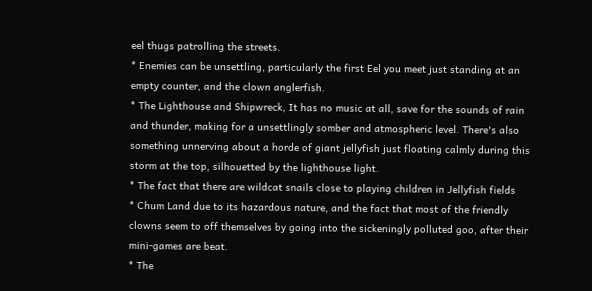eel thugs patrolling the streets.
* Enemies can be unsettling, particularly the first Eel you meet just standing at an empty counter, and the clown anglerfish.
* The Lighthouse and Shipwreck, It has no music at all, save for the sounds of rain and thunder, making for a unsettlingly somber and atmospheric level. There's also something unnerving about a horde of giant jellyfish just floating calmly during this storm at the top, silhouetted by the lighthouse light.
* The fact that there are wildcat snails close to playing children in Jellyfish fields
* Chum Land due to its hazardous nature, and the fact that most of the friendly clowns seem to off themselves by going into the sickeningly polluted goo, after their mini-games are beat.
* The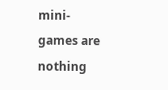mini-games are nothing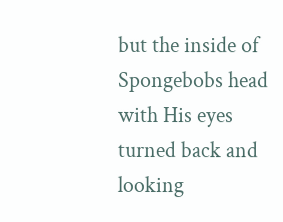but the inside of Spongebobs head with His eyes turned back and looking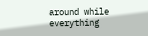around while everything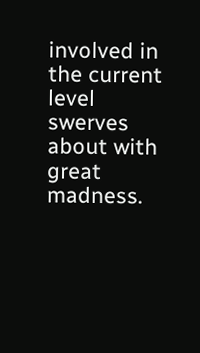involved in the current level swerves about with great madness.